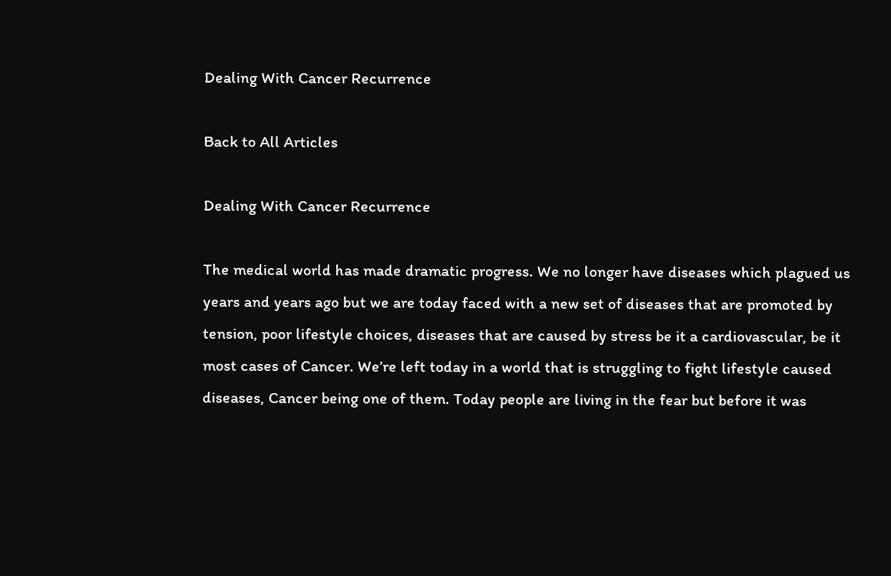Dealing With Cancer Recurrence

Back to All Articles

Dealing With Cancer Recurrence

The medical world has made dramatic progress. We no longer have diseases which plagued us years and years ago but we are today faced with a new set of diseases that are promoted by tension, poor lifestyle choices, diseases that are caused by stress be it a cardiovascular, be it most cases of Cancer. We’re left today in a world that is struggling to fight lifestyle caused diseases, Cancer being one of them. Today people are living in the fear but before it was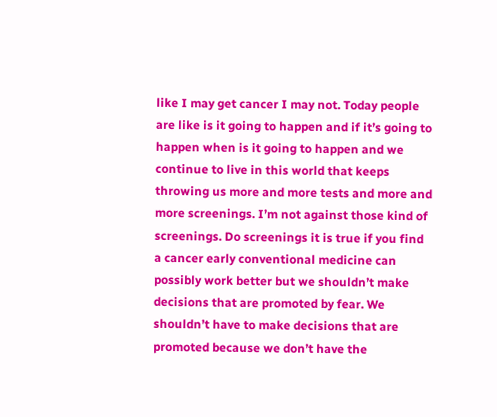like I may get cancer I may not. Today people are like is it going to happen and if it’s going to happen when is it going to happen and we continue to live in this world that keeps throwing us more and more tests and more and more screenings. I’m not against those kind of screenings. Do screenings it is true if you find a cancer early conventional medicine can possibly work better but we shouldn’t make decisions that are promoted by fear. We shouldn’t have to make decisions that are promoted because we don’t have the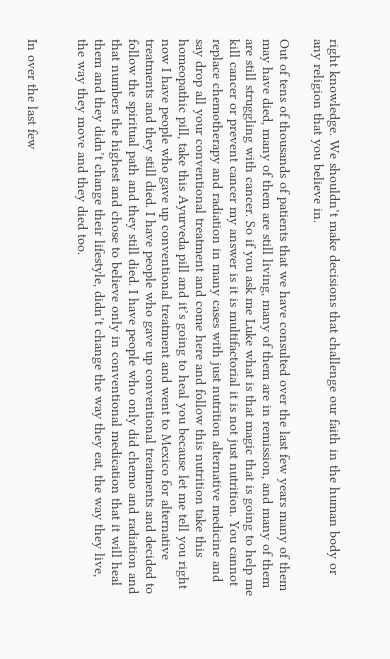right knowledge. We shouldn’t make decisions that challenge our faith in the human body or any religion that you believe in.

Out of tens of thousands of patients that we have consulted over the last few years many of them may have died, many of them are still living, many of them are in remission, and many of them are still struggling with cancer. So if you ask me Luke what is that magic that is going to help me kill cancer or prevent cancer my answer is it is multifactorial it is not just nutrition. You cannot replace chemotherapy and radiation in many cases with just nutrition alternative medicine and say drop all your conventional treatment and come here and follow this nutrition take this homeopathic pill, take this Ayurveda pill and it’s going to heal you because let me tell you right now I have people who gave up conventional treatment and went to Mexico for alternative treatments and they still died. I have people who gave up conventional treatments and decided to follow the spiritual path and they still died. I have people who only did chemo and radiation and that numbers the highest and chose to believe only in conventional medication that it will heal them and they didn’t change their lifestyle, didn’t change the way they eat, the way they live, the way they move and they died too.


In over the last few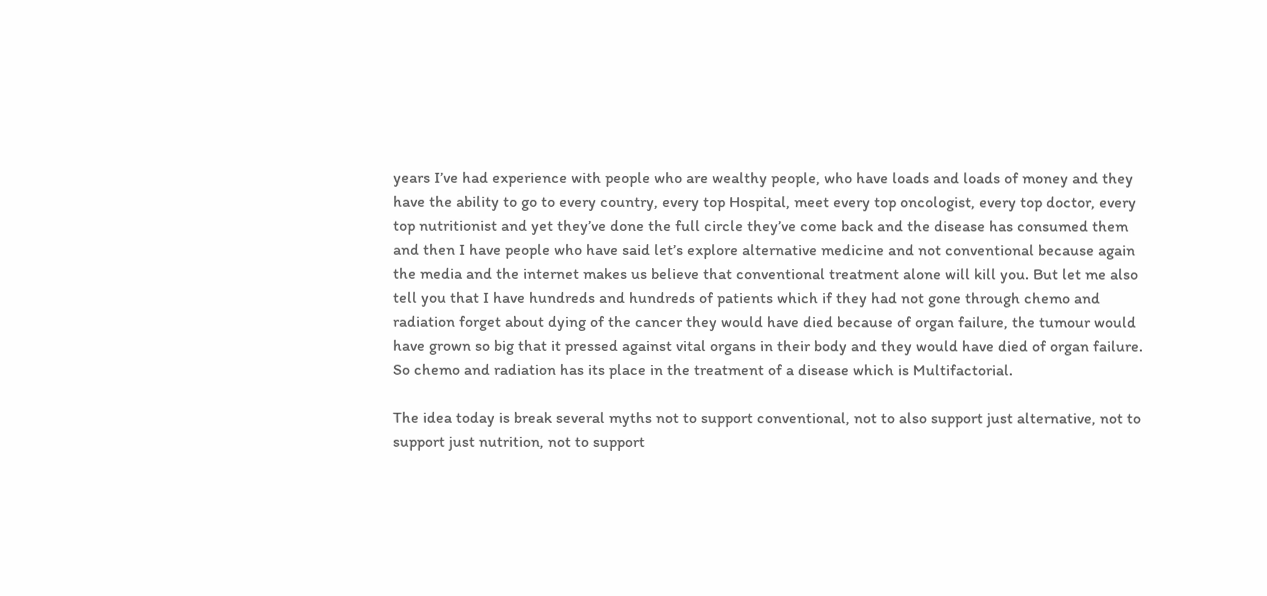years I’ve had experience with people who are wealthy people, who have loads and loads of money and they have the ability to go to every country, every top Hospital, meet every top oncologist, every top doctor, every top nutritionist and yet they’ve done the full circle they’ve come back and the disease has consumed them and then I have people who have said let’s explore alternative medicine and not conventional because again the media and the internet makes us believe that conventional treatment alone will kill you. But let me also tell you that I have hundreds and hundreds of patients which if they had not gone through chemo and radiation forget about dying of the cancer they would have died because of organ failure, the tumour would have grown so big that it pressed against vital organs in their body and they would have died of organ failure. So chemo and radiation has its place in the treatment of a disease which is Multifactorial.

The idea today is break several myths not to support conventional, not to also support just alternative, not to support just nutrition, not to support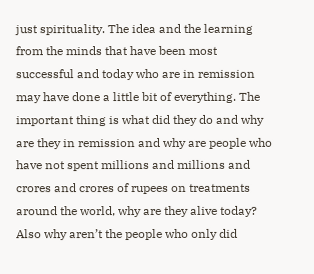just spirituality. The idea and the learning from the minds that have been most successful and today who are in remission may have done a little bit of everything. The important thing is what did they do and why are they in remission and why are people who have not spent millions and millions and crores and crores of rupees on treatments around the world, why are they alive today? Also why aren’t the people who only did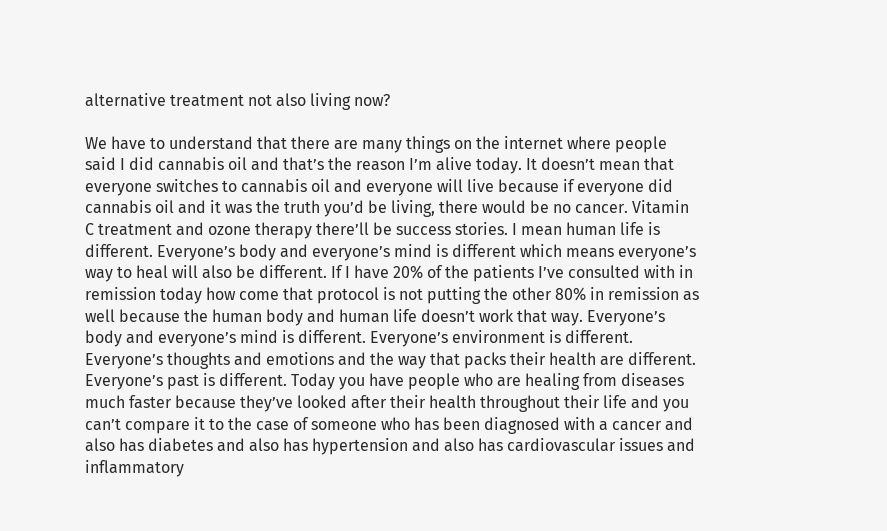alternative treatment not also living now?

We have to understand that there are many things on the internet where people said I did cannabis oil and that’s the reason I’m alive today. It doesn’t mean that everyone switches to cannabis oil and everyone will live because if everyone did cannabis oil and it was the truth you’d be living, there would be no cancer. Vitamin C treatment and ozone therapy there’ll be success stories. I mean human life is different. Everyone’s body and everyone’s mind is different which means everyone’s way to heal will also be different. If I have 20% of the patients I’ve consulted with in remission today how come that protocol is not putting the other 80% in remission as well because the human body and human life doesn’t work that way. Everyone’s body and everyone’s mind is different. Everyone’s environment is different. Everyone’s thoughts and emotions and the way that packs their health are different. Everyone’s past is different. Today you have people who are healing from diseases much faster because they’ve looked after their health throughout their life and you can’t compare it to the case of someone who has been diagnosed with a cancer and also has diabetes and also has hypertension and also has cardiovascular issues and inflammatory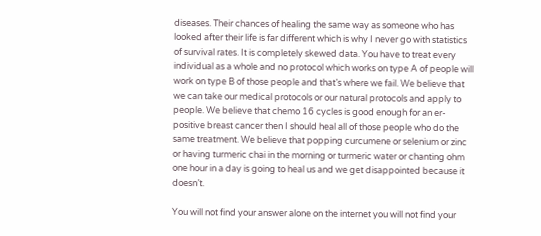diseases. Their chances of healing the same way as someone who has looked after their life is far different which is why I never go with statistics of survival rates. It is completely skewed data. You have to treat every individual as a whole and no protocol which works on type A of people will work on type B of those people and that’s where we fail. We believe that we can take our medical protocols or our natural protocols and apply to people. We believe that chemo 16 cycles is good enough for an er-positive breast cancer then I should heal all of those people who do the same treatment. We believe that popping curcumene or selenium or zinc or having turmeric chai in the morning or turmeric water or chanting ohm one hour in a day is going to heal us and we get disappointed because it doesn’t.

You will not find your answer alone on the internet you will not find your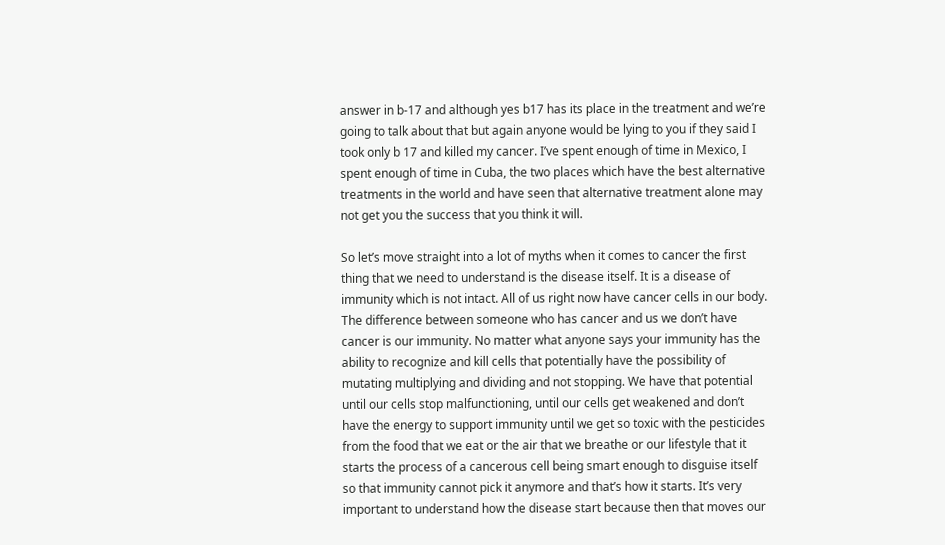answer in b-17 and although yes b17 has its place in the treatment and we’re going to talk about that but again anyone would be lying to you if they said I took only b 17 and killed my cancer. I’ve spent enough of time in Mexico, I spent enough of time in Cuba, the two places which have the best alternative treatments in the world and have seen that alternative treatment alone may not get you the success that you think it will.

So let’s move straight into a lot of myths when it comes to cancer the first thing that we need to understand is the disease itself. It is a disease of immunity which is not intact. All of us right now have cancer cells in our body. The difference between someone who has cancer and us we don’t have cancer is our immunity. No matter what anyone says your immunity has the ability to recognize and kill cells that potentially have the possibility of mutating multiplying and dividing and not stopping. We have that potential until our cells stop malfunctioning, until our cells get weakened and don’t have the energy to support immunity until we get so toxic with the pesticides from the food that we eat or the air that we breathe or our lifestyle that it starts the process of a cancerous cell being smart enough to disguise itself so that immunity cannot pick it anymore and that’s how it starts. It’s very important to understand how the disease start because then that moves our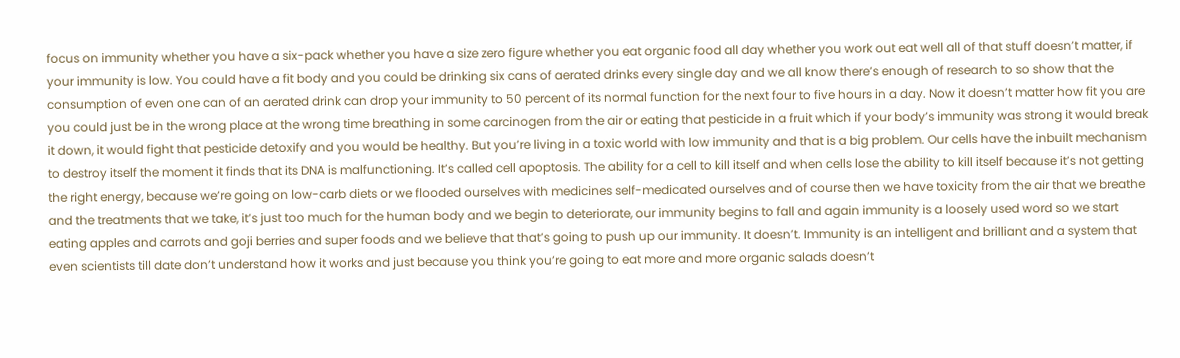focus on immunity whether you have a six-pack whether you have a size zero figure whether you eat organic food all day whether you work out eat well all of that stuff doesn’t matter, if your immunity is low. You could have a fit body and you could be drinking six cans of aerated drinks every single day and we all know there’s enough of research to so show that the consumption of even one can of an aerated drink can drop your immunity to 50 percent of its normal function for the next four to five hours in a day. Now it doesn’t matter how fit you are you could just be in the wrong place at the wrong time breathing in some carcinogen from the air or eating that pesticide in a fruit which if your body’s immunity was strong it would break it down, it would fight that pesticide detoxify and you would be healthy. But you’re living in a toxic world with low immunity and that is a big problem. Our cells have the inbuilt mechanism to destroy itself the moment it finds that its DNA is malfunctioning. It’s called cell apoptosis. The ability for a cell to kill itself and when cells lose the ability to kill itself because it’s not getting the right energy, because we’re going on low-carb diets or we flooded ourselves with medicines self-medicated ourselves and of course then we have toxicity from the air that we breathe and the treatments that we take, it’s just too much for the human body and we begin to deteriorate, our immunity begins to fall and again immunity is a loosely used word so we start eating apples and carrots and goji berries and super foods and we believe that that’s going to push up our immunity. It doesn’t. Immunity is an intelligent and brilliant and a system that even scientists till date don’t understand how it works and just because you think you’re going to eat more and more organic salads doesn’t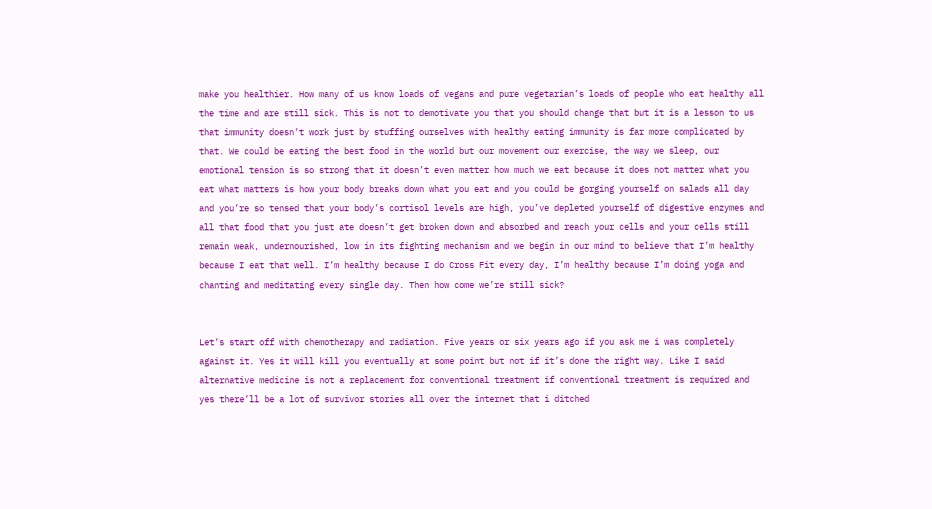make you healthier. How many of us know loads of vegans and pure vegetarian’s loads of people who eat healthy all the time and are still sick. This is not to demotivate you that you should change that but it is a lesson to us that immunity doesn’t work just by stuffing ourselves with healthy eating immunity is far more complicated by that. We could be eating the best food in the world but our movement our exercise, the way we sleep, our emotional tension is so strong that it doesn’t even matter how much we eat because it does not matter what you eat what matters is how your body breaks down what you eat and you could be gorging yourself on salads all day and you’re so tensed that your body’s cortisol levels are high, you’ve depleted yourself of digestive enzymes and all that food that you just ate doesn’t get broken down and absorbed and reach your cells and your cells still remain weak, undernourished, low in its fighting mechanism and we begin in our mind to believe that I’m healthy because I eat that well. I’m healthy because I do Cross Fit every day, I’m healthy because I’m doing yoga and chanting and meditating every single day. Then how come we’re still sick?


Let’s start off with chemotherapy and radiation. Five years or six years ago if you ask me i was completely against it. Yes it will kill you eventually at some point but not if it’s done the right way. Like I said alternative medicine is not a replacement for conventional treatment if conventional treatment is required and yes there’ll be a lot of survivor stories all over the internet that i ditched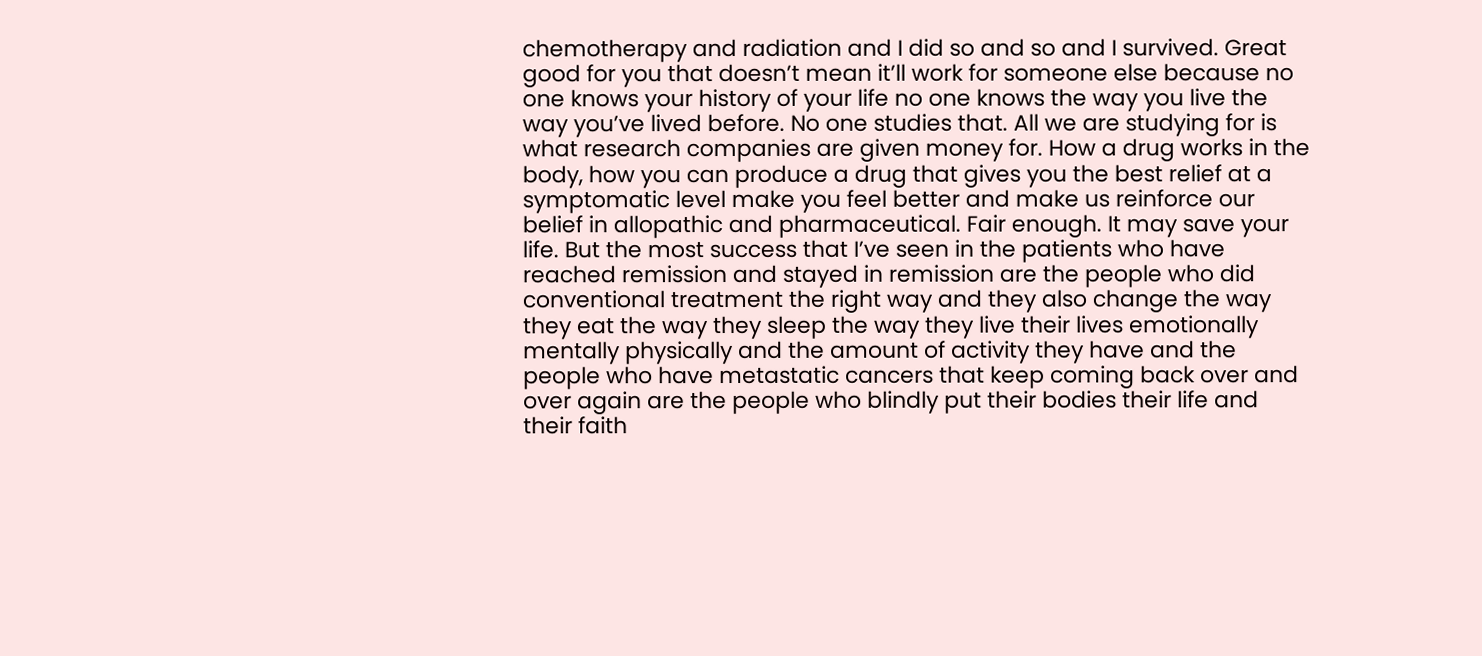chemotherapy and radiation and I did so and so and I survived. Great good for you that doesn’t mean it’ll work for someone else because no one knows your history of your life no one knows the way you live the way you’ve lived before. No one studies that. All we are studying for is what research companies are given money for. How a drug works in the body, how you can produce a drug that gives you the best relief at a symptomatic level make you feel better and make us reinforce our belief in allopathic and pharmaceutical. Fair enough. It may save your life. But the most success that I’ve seen in the patients who have reached remission and stayed in remission are the people who did conventional treatment the right way and they also change the way they eat the way they sleep the way they live their lives emotionally mentally physically and the amount of activity they have and the people who have metastatic cancers that keep coming back over and over again are the people who blindly put their bodies their life and their faith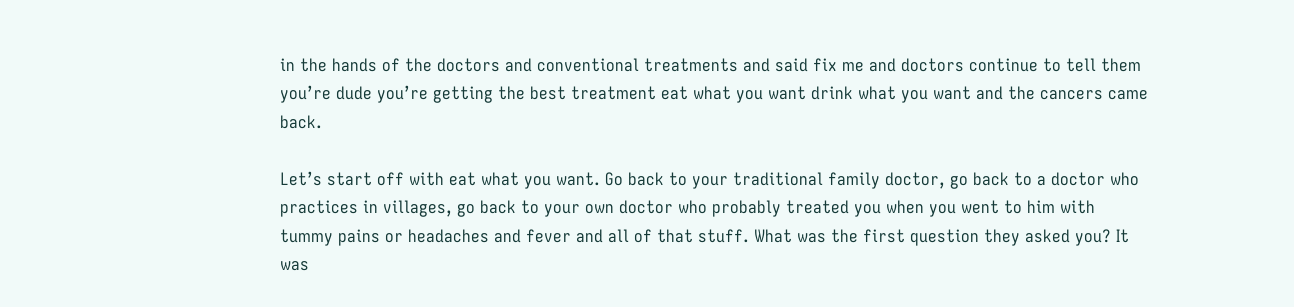in the hands of the doctors and conventional treatments and said fix me and doctors continue to tell them you’re dude you’re getting the best treatment eat what you want drink what you want and the cancers came back.

Let’s start off with eat what you want. Go back to your traditional family doctor, go back to a doctor who practices in villages, go back to your own doctor who probably treated you when you went to him with tummy pains or headaches and fever and all of that stuff. What was the first question they asked you? It was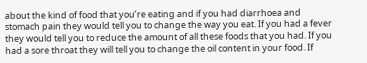about the kind of food that you’re eating and if you had diarrhoea and stomach pain they would tell you to change the way you eat. If you had a fever they would tell you to reduce the amount of all these foods that you had. If you had a sore throat they will tell you to change the oil content in your food. If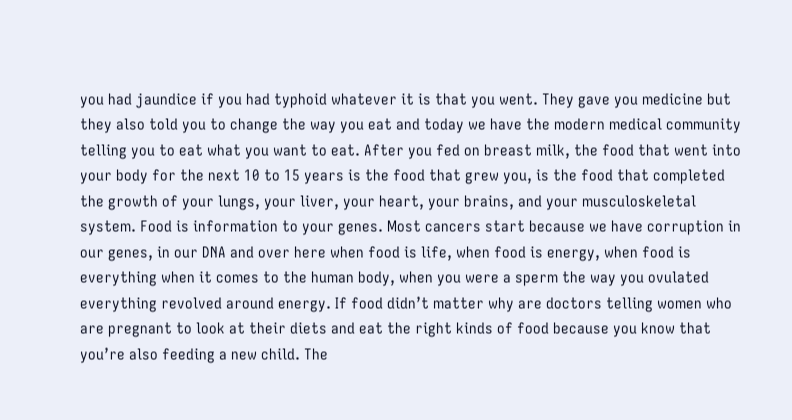you had jaundice if you had typhoid whatever it is that you went. They gave you medicine but they also told you to change the way you eat and today we have the modern medical community telling you to eat what you want to eat. After you fed on breast milk, the food that went into your body for the next 10 to 15 years is the food that grew you, is the food that completed the growth of your lungs, your liver, your heart, your brains, and your musculoskeletal system. Food is information to your genes. Most cancers start because we have corruption in our genes, in our DNA and over here when food is life, when food is energy, when food is everything when it comes to the human body, when you were a sperm the way you ovulated everything revolved around energy. If food didn’t matter why are doctors telling women who are pregnant to look at their diets and eat the right kinds of food because you know that you’re also feeding a new child. The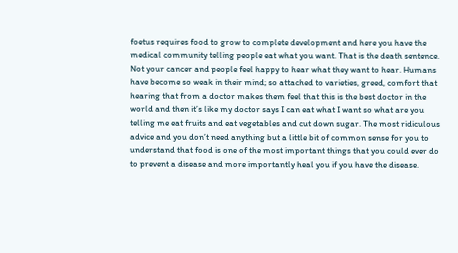foetus requires food to grow to complete development and here you have the medical community telling people eat what you want. That is the death sentence. Not your cancer and people feel happy to hear what they want to hear. Humans have become so weak in their mind; so attached to varieties, greed, comfort that hearing that from a doctor makes them feel that this is the best doctor in the world and then it’s like my doctor says I can eat what I want so what are you telling me eat fruits and eat vegetables and cut down sugar. The most ridiculous advice and you don’t need anything but a little bit of common sense for you to understand that food is one of the most important things that you could ever do to prevent a disease and more importantly heal you if you have the disease.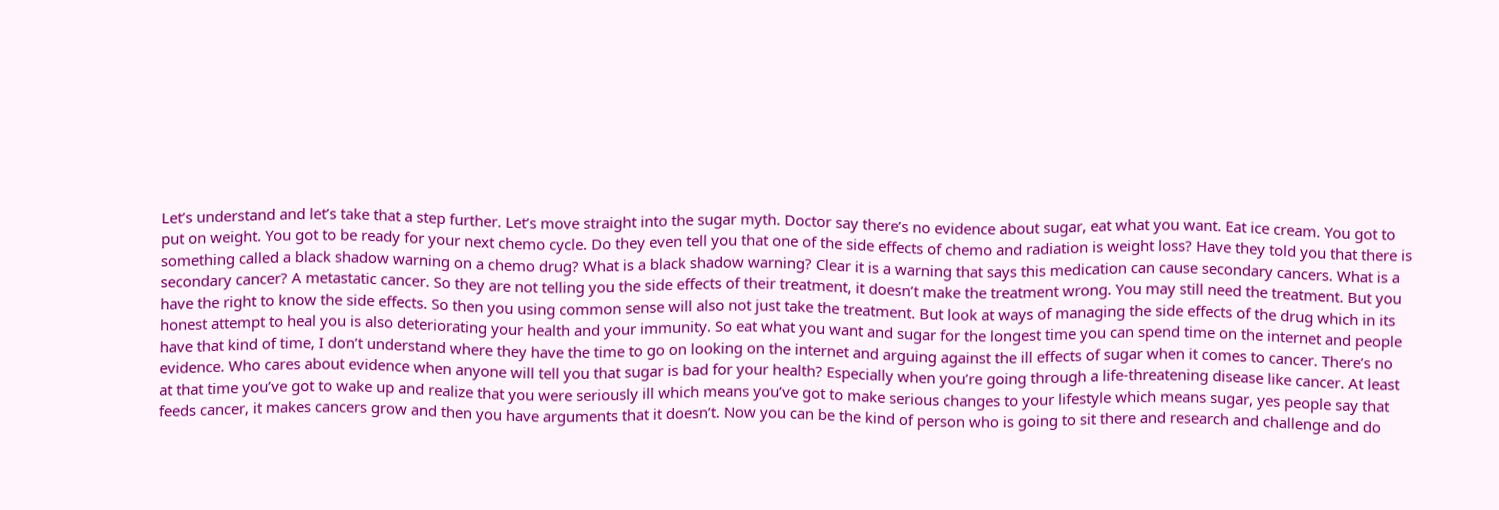Let’s understand and let’s take that a step further. Let’s move straight into the sugar myth. Doctor say there’s no evidence about sugar, eat what you want. Eat ice cream. You got to put on weight. You got to be ready for your next chemo cycle. Do they even tell you that one of the side effects of chemo and radiation is weight loss? Have they told you that there is something called a black shadow warning on a chemo drug? What is a black shadow warning? Clear it is a warning that says this medication can cause secondary cancers. What is a secondary cancer? A metastatic cancer. So they are not telling you the side effects of their treatment, it doesn’t make the treatment wrong. You may still need the treatment. But you have the right to know the side effects. So then you using common sense will also not just take the treatment. But look at ways of managing the side effects of the drug which in its honest attempt to heal you is also deteriorating your health and your immunity. So eat what you want and sugar for the longest time you can spend time on the internet and people have that kind of time, I don’t understand where they have the time to go on looking on the internet and arguing against the ill effects of sugar when it comes to cancer. There’s no evidence. Who cares about evidence when anyone will tell you that sugar is bad for your health? Especially when you’re going through a life-threatening disease like cancer. At least at that time you’ve got to wake up and realize that you were seriously ill which means you’ve got to make serious changes to your lifestyle which means sugar, yes people say that feeds cancer, it makes cancers grow and then you have arguments that it doesn’t. Now you can be the kind of person who is going to sit there and research and challenge and do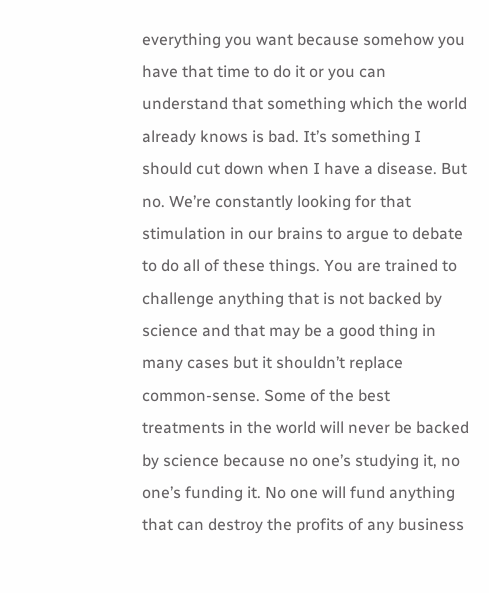everything you want because somehow you have that time to do it or you can understand that something which the world already knows is bad. It’s something I should cut down when I have a disease. But no. We’re constantly looking for that stimulation in our brains to argue to debate to do all of these things. You are trained to challenge anything that is not backed by science and that may be a good thing in many cases but it shouldn’t replace common-sense. Some of the best treatments in the world will never be backed by science because no one’s studying it, no one’s funding it. No one will fund anything that can destroy the profits of any business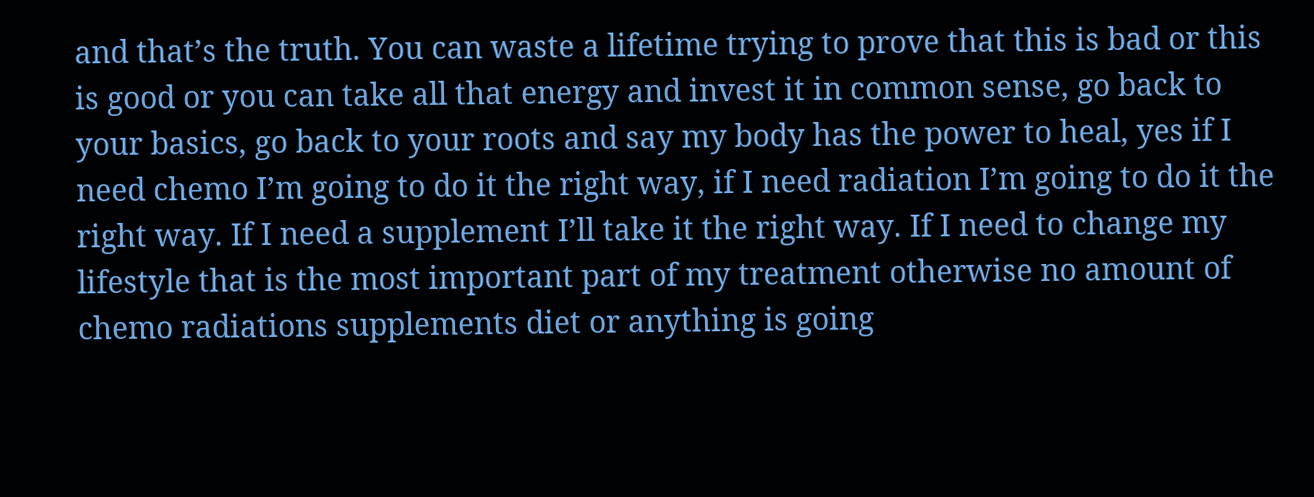and that’s the truth. You can waste a lifetime trying to prove that this is bad or this is good or you can take all that energy and invest it in common sense, go back to your basics, go back to your roots and say my body has the power to heal, yes if I need chemo I’m going to do it the right way, if I need radiation I’m going to do it the right way. If I need a supplement I’ll take it the right way. If I need to change my lifestyle that is the most important part of my treatment otherwise no amount of chemo radiations supplements diet or anything is going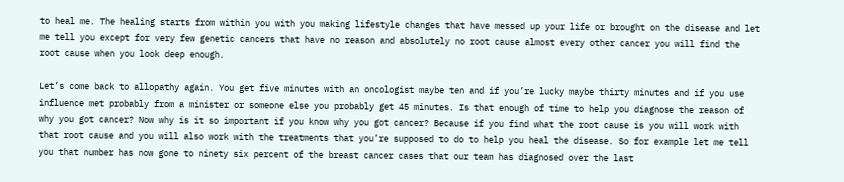to heal me. The healing starts from within you with you making lifestyle changes that have messed up your life or brought on the disease and let me tell you except for very few genetic cancers that have no reason and absolutely no root cause almost every other cancer you will find the root cause when you look deep enough.

Let’s come back to allopathy again. You get five minutes with an oncologist maybe ten and if you’re lucky maybe thirty minutes and if you use influence met probably from a minister or someone else you probably get 45 minutes. Is that enough of time to help you diagnose the reason of why you got cancer? Now why is it so important if you know why you got cancer? Because if you find what the root cause is you will work with that root cause and you will also work with the treatments that you’re supposed to do to help you heal the disease. So for example let me tell you that number has now gone to ninety six percent of the breast cancer cases that our team has diagnosed over the last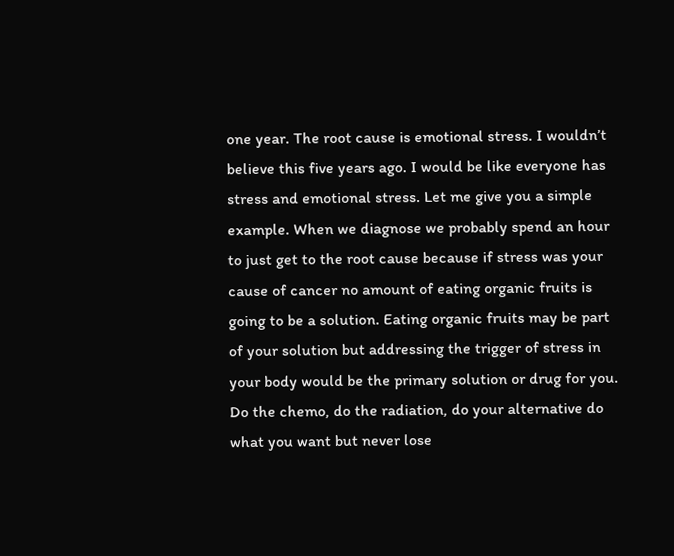one year. The root cause is emotional stress. I wouldn’t believe this five years ago. I would be like everyone has stress and emotional stress. Let me give you a simple example. When we diagnose we probably spend an hour to just get to the root cause because if stress was your cause of cancer no amount of eating organic fruits is going to be a solution. Eating organic fruits may be part of your solution but addressing the trigger of stress in your body would be the primary solution or drug for you. Do the chemo, do the radiation, do your alternative do what you want but never lose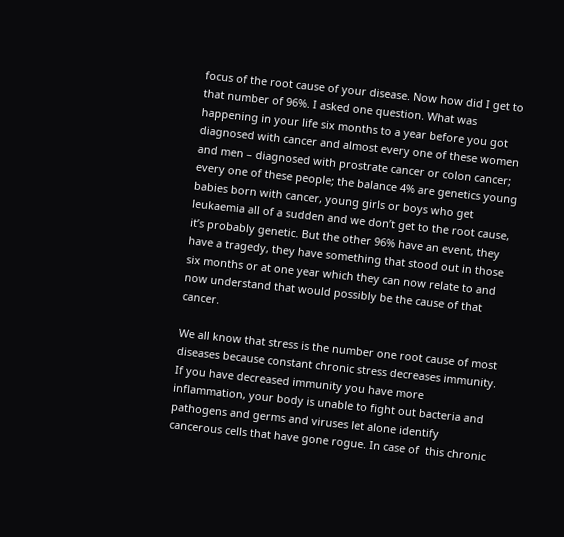focus of the root cause of your disease. Now how did I get to that number of 96%. I asked one question. What was happening in your life six months to a year before you got diagnosed with cancer and almost every one of these women and men – diagnosed with prostrate cancer or colon cancer; every one of these people; the balance 4% are genetics young babies born with cancer, young girls or boys who get leukaemia all of a sudden and we don’t get to the root cause, it’s probably genetic. But the other 96% have an event, they have a tragedy, they have something that stood out in those six months or at one year which they can now relate to and now understand that would possibly be the cause of that cancer.

We all know that stress is the number one root cause of most diseases because constant chronic stress decreases immunity. If you have decreased immunity you have more inflammation, your body is unable to fight out bacteria and pathogens and germs and viruses let alone identify cancerous cells that have gone rogue. In case of  this chronic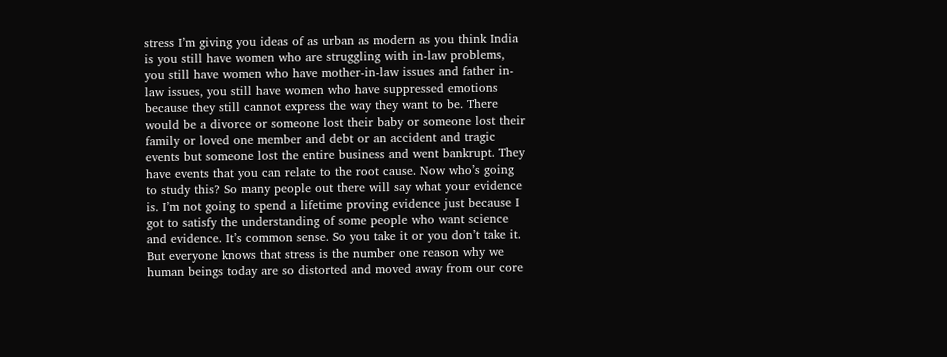stress I’m giving you ideas of as urban as modern as you think India is you still have women who are struggling with in-law problems, you still have women who have mother-in-law issues and father in-law issues, you still have women who have suppressed emotions because they still cannot express the way they want to be. There would be a divorce or someone lost their baby or someone lost their family or loved one member and debt or an accident and tragic events but someone lost the entire business and went bankrupt. They have events that you can relate to the root cause. Now who’s going to study this? So many people out there will say what your evidence is. I’m not going to spend a lifetime proving evidence just because I got to satisfy the understanding of some people who want science and evidence. It’s common sense. So you take it or you don’t take it. But everyone knows that stress is the number one reason why we human beings today are so distorted and moved away from our core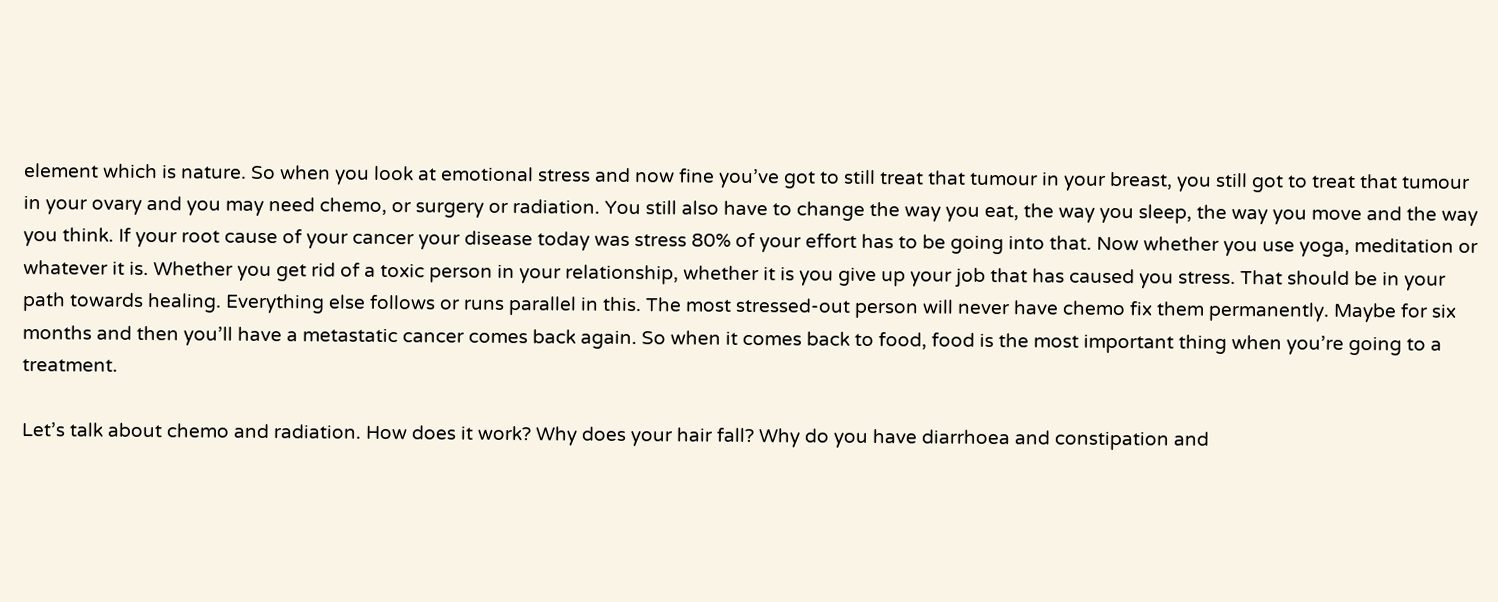element which is nature. So when you look at emotional stress and now fine you’ve got to still treat that tumour in your breast, you still got to treat that tumour in your ovary and you may need chemo, or surgery or radiation. You still also have to change the way you eat, the way you sleep, the way you move and the way you think. If your root cause of your cancer your disease today was stress 80% of your effort has to be going into that. Now whether you use yoga, meditation or whatever it is. Whether you get rid of a toxic person in your relationship, whether it is you give up your job that has caused you stress. That should be in your path towards healing. Everything else follows or runs parallel in this. The most stressed-out person will never have chemo fix them permanently. Maybe for six months and then you’ll have a metastatic cancer comes back again. So when it comes back to food, food is the most important thing when you’re going to a treatment.

Let’s talk about chemo and radiation. How does it work? Why does your hair fall? Why do you have diarrhoea and constipation and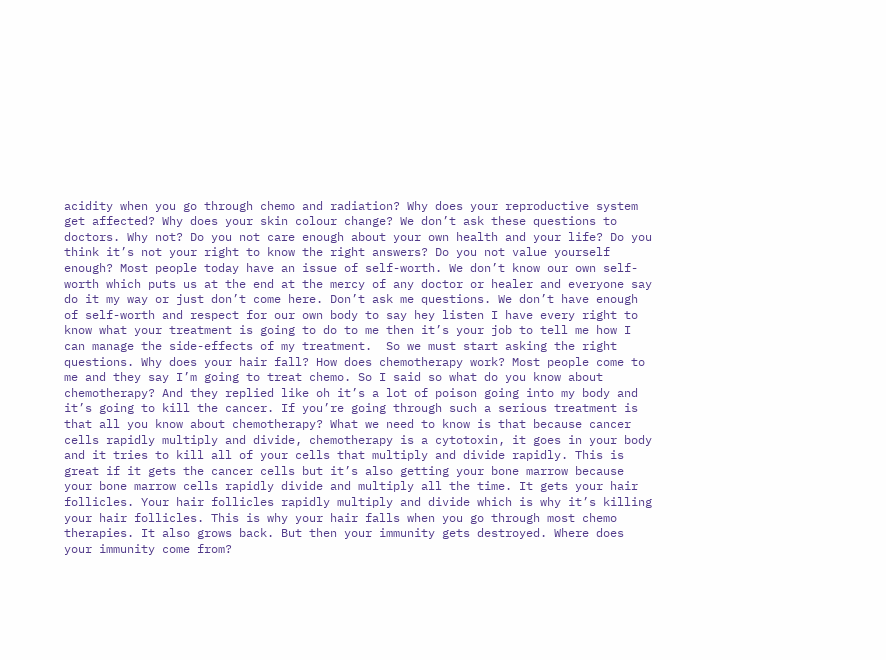acidity when you go through chemo and radiation? Why does your reproductive system get affected? Why does your skin colour change? We don’t ask these questions to doctors. Why not? Do you not care enough about your own health and your life? Do you think it’s not your right to know the right answers? Do you not value yourself enough? Most people today have an issue of self-worth. We don’t know our own self-worth which puts us at the end at the mercy of any doctor or healer and everyone say do it my way or just don’t come here. Don’t ask me questions. We don’t have enough of self-worth and respect for our own body to say hey listen I have every right to know what your treatment is going to do to me then it’s your job to tell me how I can manage the side-effects of my treatment.  So we must start asking the right questions. Why does your hair fall? How does chemotherapy work? Most people come to me and they say I’m going to treat chemo. So I said so what do you know about chemotherapy? And they replied like oh it’s a lot of poison going into my body and it’s going to kill the cancer. If you’re going through such a serious treatment is that all you know about chemotherapy? What we need to know is that because cancer cells rapidly multiply and divide, chemotherapy is a cytotoxin, it goes in your body and it tries to kill all of your cells that multiply and divide rapidly. This is great if it gets the cancer cells but it’s also getting your bone marrow because your bone marrow cells rapidly divide and multiply all the time. It gets your hair follicles. Your hair follicles rapidly multiply and divide which is why it’s killing your hair follicles. This is why your hair falls when you go through most chemo therapies. It also grows back. But then your immunity gets destroyed. Where does your immunity come from?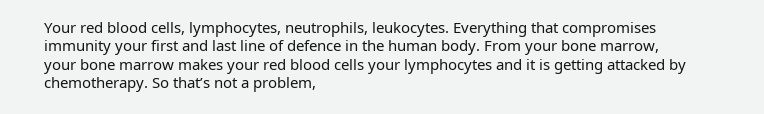Your red blood cells, lymphocytes, neutrophils, leukocytes. Everything that compromises immunity your first and last line of defence in the human body. From your bone marrow, your bone marrow makes your red blood cells your lymphocytes and it is getting attacked by chemotherapy. So that’s not a problem,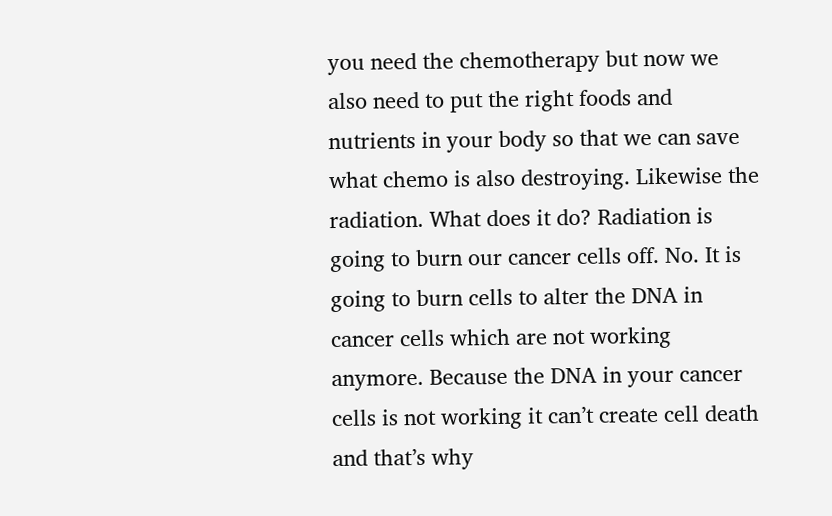you need the chemotherapy but now we also need to put the right foods and nutrients in your body so that we can save what chemo is also destroying. Likewise the radiation. What does it do? Radiation is going to burn our cancer cells off. No. It is going to burn cells to alter the DNA in cancer cells which are not working anymore. Because the DNA in your cancer cells is not working it can’t create cell death and that’s why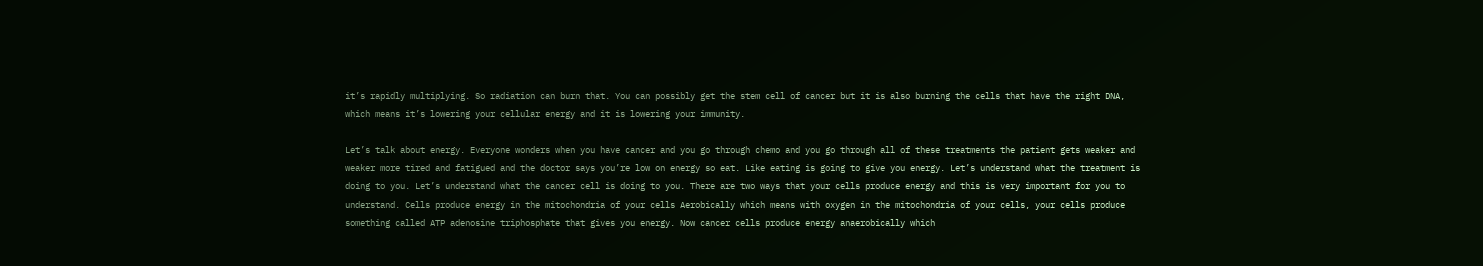it’s rapidly multiplying. So radiation can burn that. You can possibly get the stem cell of cancer but it is also burning the cells that have the right DNA, which means it’s lowering your cellular energy and it is lowering your immunity.

Let’s talk about energy. Everyone wonders when you have cancer and you go through chemo and you go through all of these treatments the patient gets weaker and weaker more tired and fatigued and the doctor says you’re low on energy so eat. Like eating is going to give you energy. Let’s understand what the treatment is doing to you. Let’s understand what the cancer cell is doing to you. There are two ways that your cells produce energy and this is very important for you to understand. Cells produce energy in the mitochondria of your cells Aerobically which means with oxygen in the mitochondria of your cells, your cells produce something called ATP adenosine triphosphate that gives you energy. Now cancer cells produce energy anaerobically which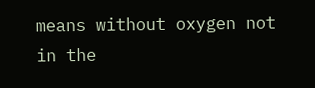means without oxygen not in the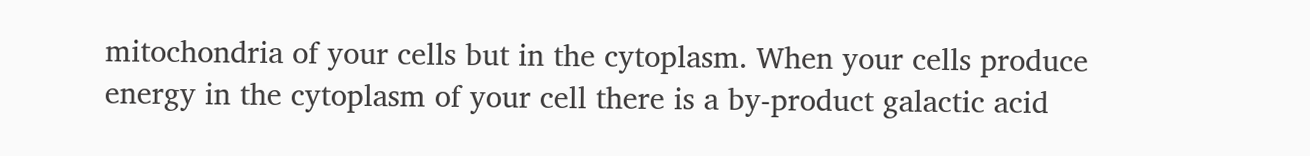mitochondria of your cells but in the cytoplasm. When your cells produce energy in the cytoplasm of your cell there is a by-product galactic acid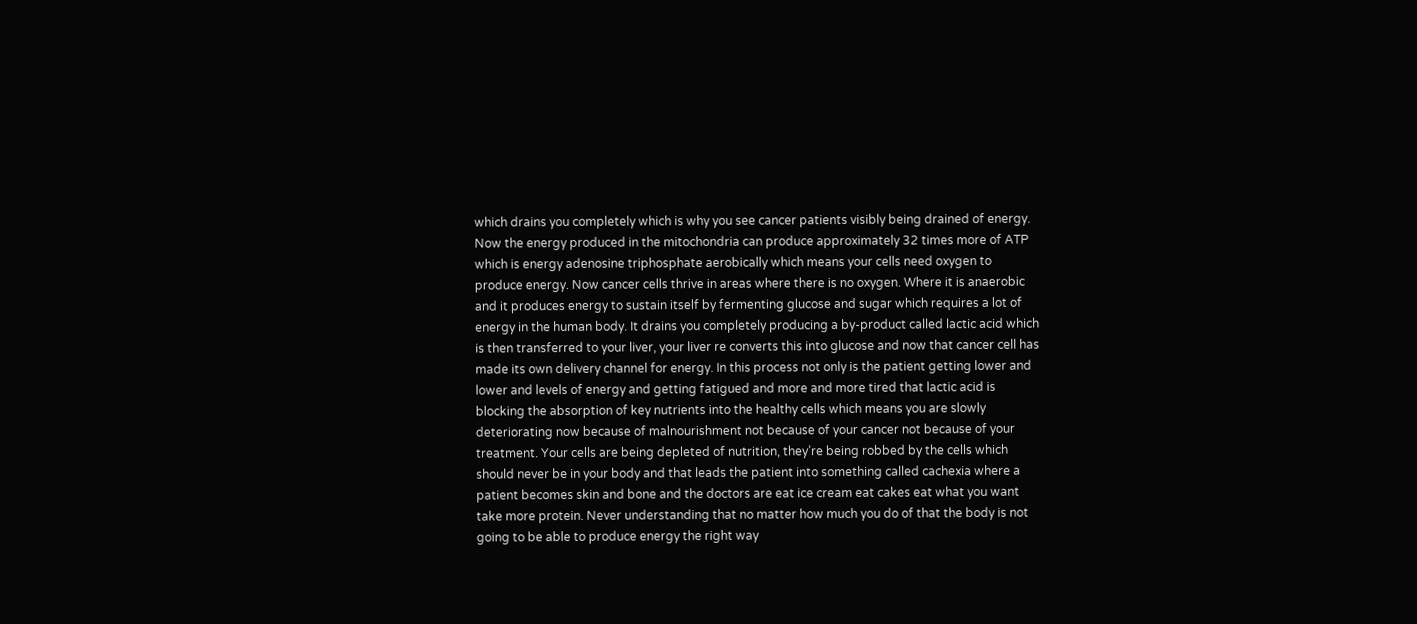which drains you completely which is why you see cancer patients visibly being drained of energy. Now the energy produced in the mitochondria can produce approximately 32 times more of ATP which is energy adenosine triphosphate aerobically which means your cells need oxygen to produce energy. Now cancer cells thrive in areas where there is no oxygen. Where it is anaerobic and it produces energy to sustain itself by fermenting glucose and sugar which requires a lot of energy in the human body. It drains you completely producing a by-product called lactic acid which is then transferred to your liver, your liver re converts this into glucose and now that cancer cell has made its own delivery channel for energy. In this process not only is the patient getting lower and lower and levels of energy and getting fatigued and more and more tired that lactic acid is blocking the absorption of key nutrients into the healthy cells which means you are slowly deteriorating now because of malnourishment not because of your cancer not because of your treatment. Your cells are being depleted of nutrition, they’re being robbed by the cells which should never be in your body and that leads the patient into something called cachexia where a patient becomes skin and bone and the doctors are eat ice cream eat cakes eat what you want take more protein. Never understanding that no matter how much you do of that the body is not going to be able to produce energy the right way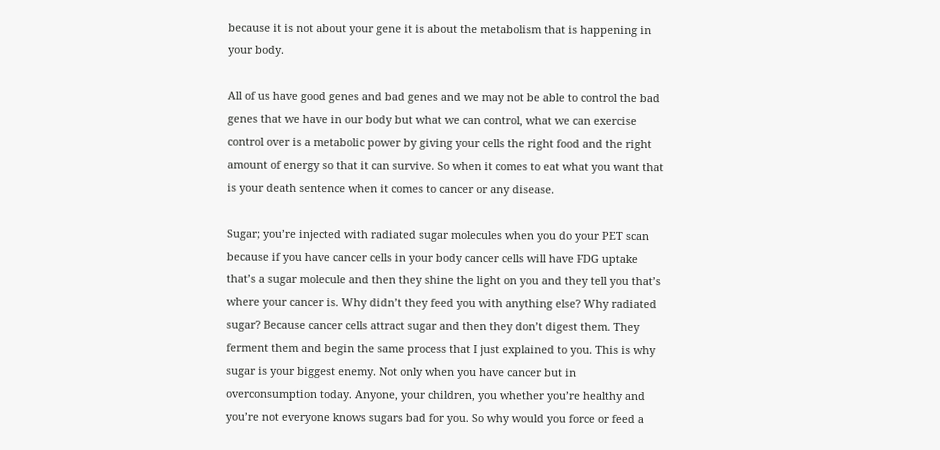because it is not about your gene it is about the metabolism that is happening in your body.

All of us have good genes and bad genes and we may not be able to control the bad genes that we have in our body but what we can control, what we can exercise control over is a metabolic power by giving your cells the right food and the right amount of energy so that it can survive. So when it comes to eat what you want that is your death sentence when it comes to cancer or any disease.

Sugar; you’re injected with radiated sugar molecules when you do your PET scan because if you have cancer cells in your body cancer cells will have FDG uptake that’s a sugar molecule and then they shine the light on you and they tell you that’s where your cancer is. Why didn’t they feed you with anything else? Why radiated sugar? Because cancer cells attract sugar and then they don’t digest them. They ferment them and begin the same process that I just explained to you. This is why sugar is your biggest enemy. Not only when you have cancer but in overconsumption today. Anyone, your children, you whether you’re healthy and you’re not everyone knows sugars bad for you. So why would you force or feed a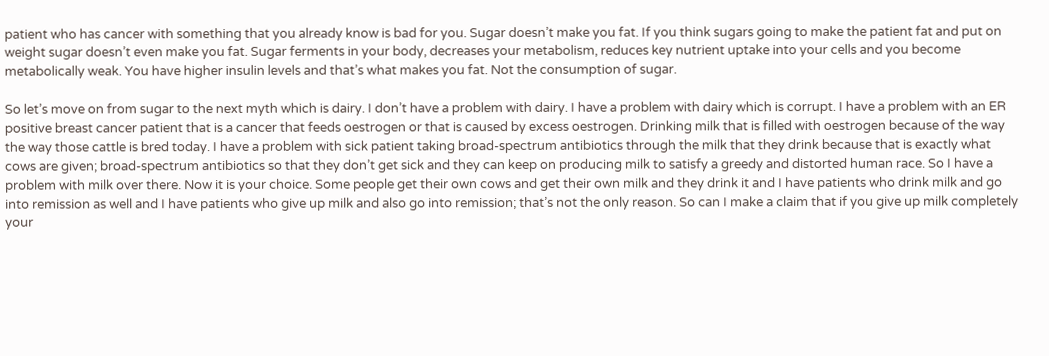patient who has cancer with something that you already know is bad for you. Sugar doesn’t make you fat. If you think sugars going to make the patient fat and put on weight sugar doesn’t even make you fat. Sugar ferments in your body, decreases your metabolism, reduces key nutrient uptake into your cells and you become metabolically weak. You have higher insulin levels and that’s what makes you fat. Not the consumption of sugar.

So let’s move on from sugar to the next myth which is dairy. I don’t have a problem with dairy. I have a problem with dairy which is corrupt. I have a problem with an ER positive breast cancer patient that is a cancer that feeds oestrogen or that is caused by excess oestrogen. Drinking milk that is filled with oestrogen because of the way the way those cattle is bred today. I have a problem with sick patient taking broad-spectrum antibiotics through the milk that they drink because that is exactly what cows are given; broad-spectrum antibiotics so that they don’t get sick and they can keep on producing milk to satisfy a greedy and distorted human race. So I have a problem with milk over there. Now it is your choice. Some people get their own cows and get their own milk and they drink it and I have patients who drink milk and go into remission as well and I have patients who give up milk and also go into remission; that’s not the only reason. So can I make a claim that if you give up milk completely your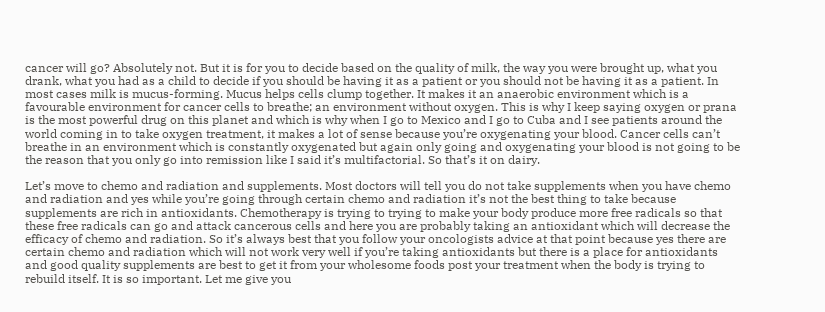cancer will go? Absolutely not. But it is for you to decide based on the quality of milk, the way you were brought up, what you drank, what you had as a child to decide if you should be having it as a patient or you should not be having it as a patient. In most cases milk is mucus-forming. Mucus helps cells clump together. It makes it an anaerobic environment which is a favourable environment for cancer cells to breathe; an environment without oxygen. This is why I keep saying oxygen or prana is the most powerful drug on this planet and which is why when I go to Mexico and I go to Cuba and I see patients around the world coming in to take oxygen treatment, it makes a lot of sense because you’re oxygenating your blood. Cancer cells can’t breathe in an environment which is constantly oxygenated but again only going and oxygenating your blood is not going to be the reason that you only go into remission like I said it’s multifactorial. So that’s it on dairy.

Let’s move to chemo and radiation and supplements. Most doctors will tell you do not take supplements when you have chemo and radiation and yes while you’re going through certain chemo and radiation it’s not the best thing to take because supplements are rich in antioxidants. Chemotherapy is trying to trying to make your body produce more free radicals so that these free radicals can go and attack cancerous cells and here you are probably taking an antioxidant which will decrease the efficacy of chemo and radiation. So it’s always best that you follow your oncologists advice at that point because yes there are certain chemo and radiation which will not work very well if you’re taking antioxidants but there is a place for antioxidants and good quality supplements are best to get it from your wholesome foods post your treatment when the body is trying to rebuild itself. It is so important. Let me give you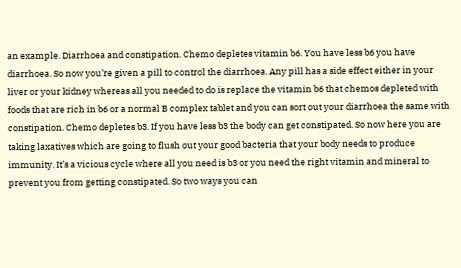an example. Diarrhoea and constipation. Chemo depletes vitamin b6. You have less b6 you have diarrhoea. So now you’re given a pill to control the diarrhoea. Any pill has a side effect either in your liver or your kidney whereas all you needed to do is replace the vitamin b6 that chemos depleted with foods that are rich in b6 or a normal B complex tablet and you can sort out your diarrhoea the same with constipation. Chemo depletes b3. If you have less b3 the body can get constipated. So now here you are taking laxatives which are going to flush out your good bacteria that your body needs to produce immunity. It’s a vicious cycle where all you need is b3 or you need the right vitamin and mineral to prevent you from getting constipated. So two ways you can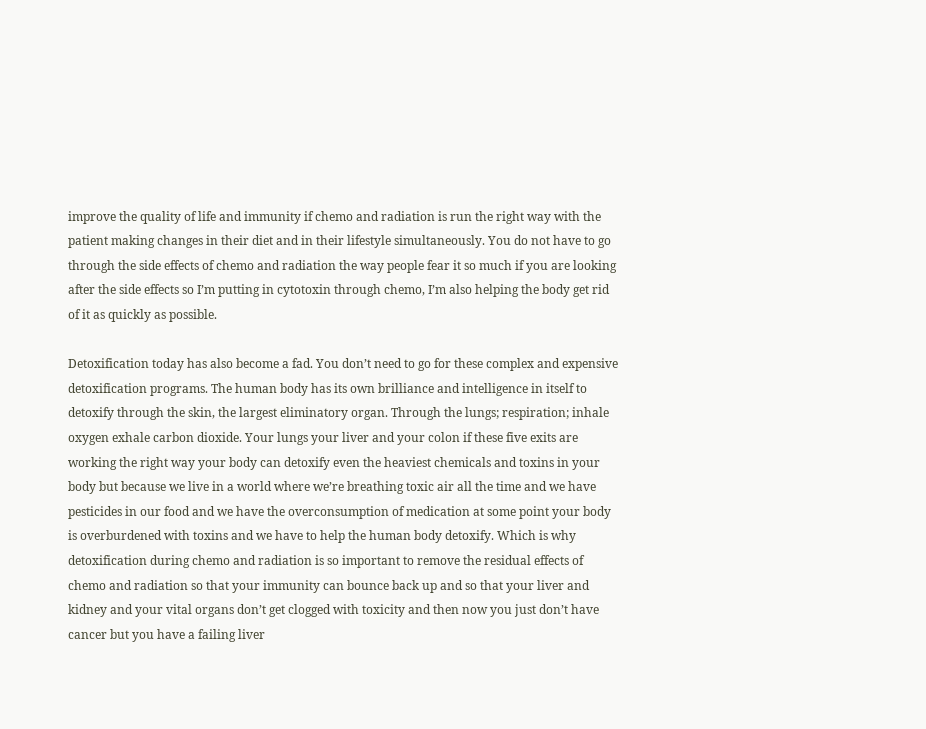improve the quality of life and immunity if chemo and radiation is run the right way with the patient making changes in their diet and in their lifestyle simultaneously. You do not have to go through the side effects of chemo and radiation the way people fear it so much if you are looking after the side effects so I’m putting in cytotoxin through chemo, I’m also helping the body get rid of it as quickly as possible.

Detoxification today has also become a fad. You don’t need to go for these complex and expensive detoxification programs. The human body has its own brilliance and intelligence in itself to detoxify through the skin, the largest eliminatory organ. Through the lungs; respiration; inhale oxygen exhale carbon dioxide. Your lungs your liver and your colon if these five exits are working the right way your body can detoxify even the heaviest chemicals and toxins in your body but because we live in a world where we’re breathing toxic air all the time and we have pesticides in our food and we have the overconsumption of medication at some point your body is overburdened with toxins and we have to help the human body detoxify. Which is why detoxification during chemo and radiation is so important to remove the residual effects of chemo and radiation so that your immunity can bounce back up and so that your liver and kidney and your vital organs don’t get clogged with toxicity and then now you just don’t have cancer but you have a failing liver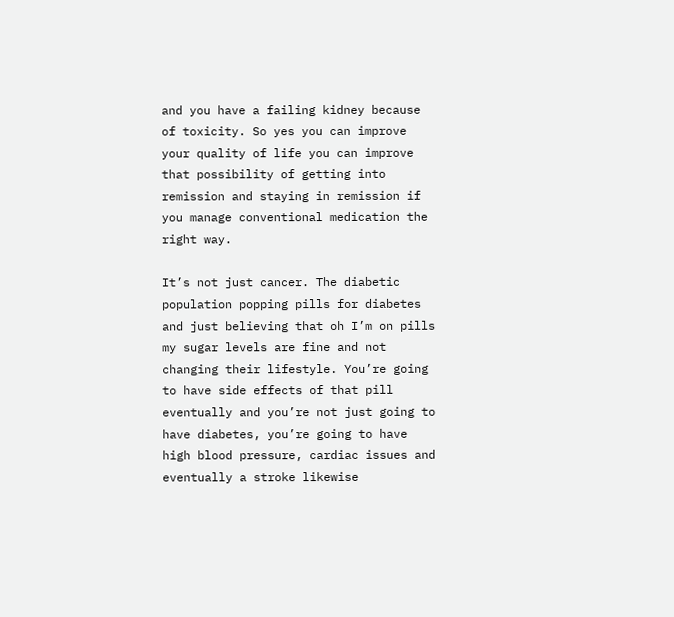and you have a failing kidney because of toxicity. So yes you can improve your quality of life you can improve that possibility of getting into remission and staying in remission if you manage conventional medication the right way.

It’s not just cancer. The diabetic population popping pills for diabetes and just believing that oh I’m on pills my sugar levels are fine and not changing their lifestyle. You’re going to have side effects of that pill eventually and you’re not just going to have diabetes, you’re going to have high blood pressure, cardiac issues and eventually a stroke likewise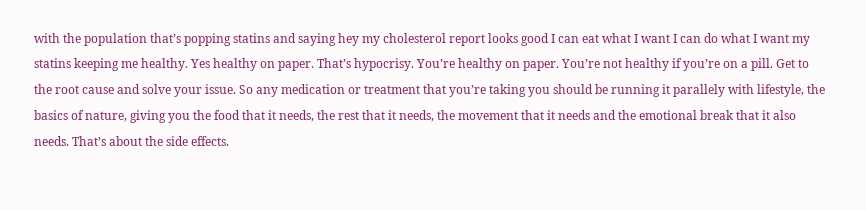with the population that’s popping statins and saying hey my cholesterol report looks good I can eat what I want I can do what I want my statins keeping me healthy. Yes healthy on paper. That’s hypocrisy. You’re healthy on paper. You’re not healthy if you’re on a pill. Get to the root cause and solve your issue. So any medication or treatment that you’re taking you should be running it parallely with lifestyle, the basics of nature, giving you the food that it needs, the rest that it needs, the movement that it needs and the emotional break that it also needs. That’s about the side effects.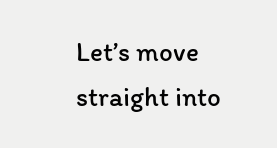Let’s move straight into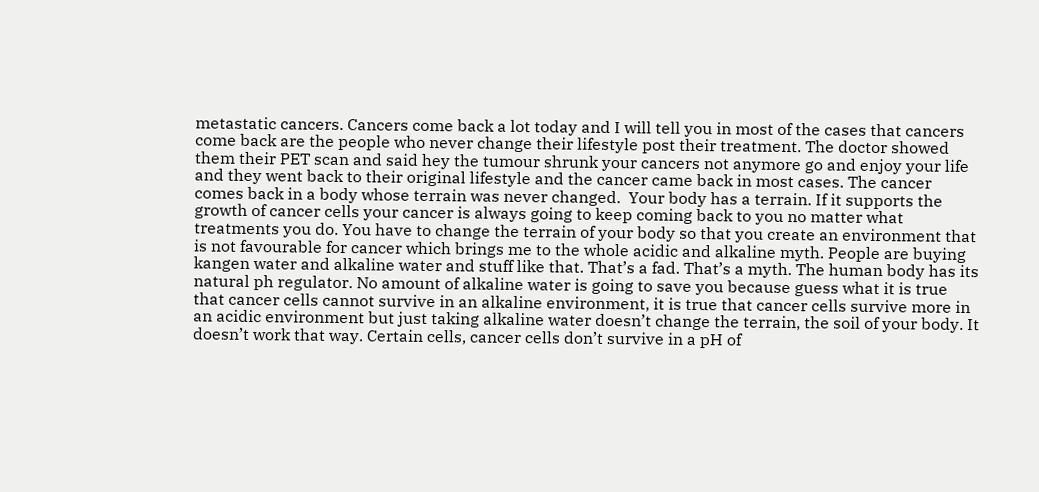metastatic cancers. Cancers come back a lot today and I will tell you in most of the cases that cancers come back are the people who never change their lifestyle post their treatment. The doctor showed them their PET scan and said hey the tumour shrunk your cancers not anymore go and enjoy your life and they went back to their original lifestyle and the cancer came back in most cases. The cancer comes back in a body whose terrain was never changed.  Your body has a terrain. If it supports the growth of cancer cells your cancer is always going to keep coming back to you no matter what treatments you do. You have to change the terrain of your body so that you create an environment that is not favourable for cancer which brings me to the whole acidic and alkaline myth. People are buying kangen water and alkaline water and stuff like that. That’s a fad. That’s a myth. The human body has its natural ph regulator. No amount of alkaline water is going to save you because guess what it is true that cancer cells cannot survive in an alkaline environment, it is true that cancer cells survive more in an acidic environment but just taking alkaline water doesn’t change the terrain, the soil of your body. It doesn’t work that way. Certain cells, cancer cells don’t survive in a pH of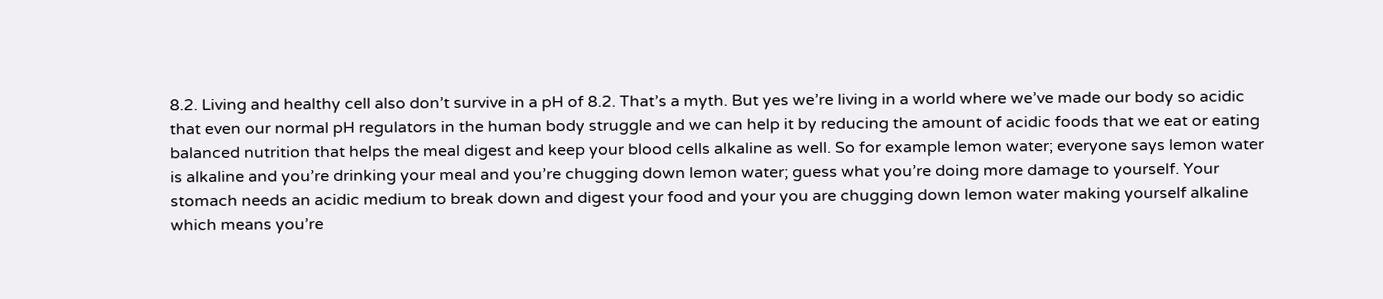8.2. Living and healthy cell also don’t survive in a pH of 8.2. That’s a myth. But yes we’re living in a world where we’ve made our body so acidic that even our normal pH regulators in the human body struggle and we can help it by reducing the amount of acidic foods that we eat or eating balanced nutrition that helps the meal digest and keep your blood cells alkaline as well. So for example lemon water; everyone says lemon water is alkaline and you’re drinking your meal and you’re chugging down lemon water; guess what you’re doing more damage to yourself. Your stomach needs an acidic medium to break down and digest your food and your you are chugging down lemon water making yourself alkaline which means you’re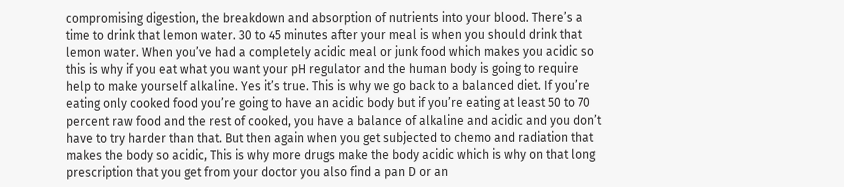compromising digestion, the breakdown and absorption of nutrients into your blood. There’s a time to drink that lemon water. 30 to 45 minutes after your meal is when you should drink that lemon water. When you’ve had a completely acidic meal or junk food which makes you acidic so this is why if you eat what you want your pH regulator and the human body is going to require help to make yourself alkaline. Yes it’s true. This is why we go back to a balanced diet. If you’re eating only cooked food you’re going to have an acidic body but if you’re eating at least 50 to 70 percent raw food and the rest of cooked, you have a balance of alkaline and acidic and you don’t have to try harder than that. But then again when you get subjected to chemo and radiation that makes the body so acidic, This is why more drugs make the body acidic which is why on that long prescription that you get from your doctor you also find a pan D or an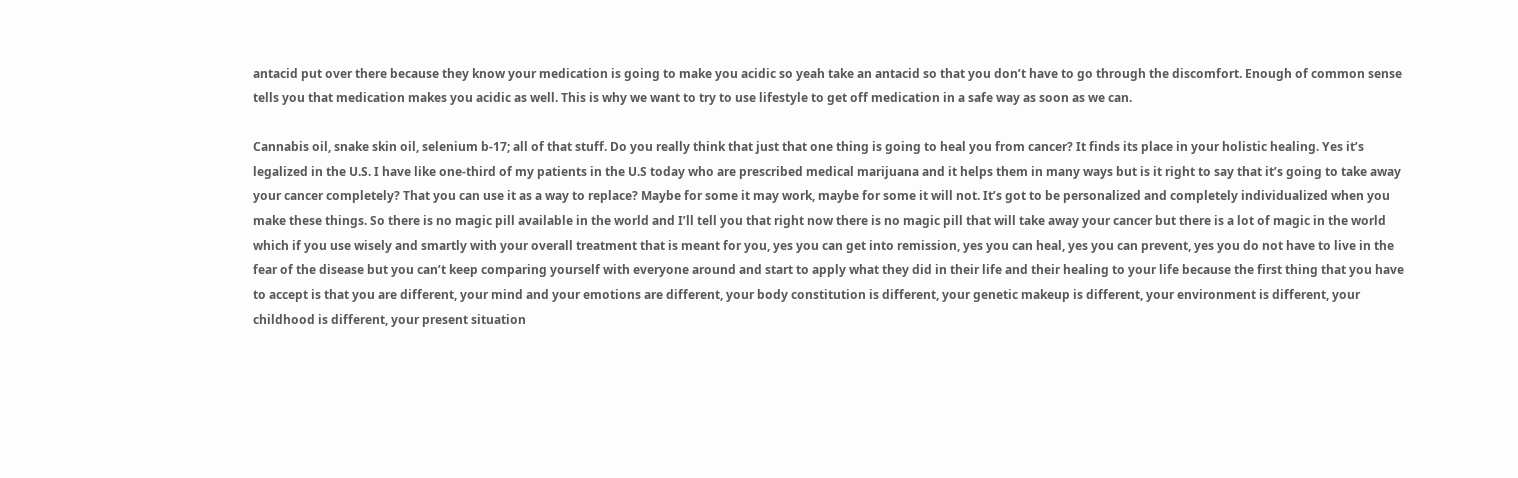antacid put over there because they know your medication is going to make you acidic so yeah take an antacid so that you don’t have to go through the discomfort. Enough of common sense tells you that medication makes you acidic as well. This is why we want to try to use lifestyle to get off medication in a safe way as soon as we can.

Cannabis oil, snake skin oil, selenium b-17; all of that stuff. Do you really think that just that one thing is going to heal you from cancer? It finds its place in your holistic healing. Yes it’s legalized in the U.S. I have like one-third of my patients in the U.S today who are prescribed medical marijuana and it helps them in many ways but is it right to say that it’s going to take away your cancer completely? That you can use it as a way to replace? Maybe for some it may work, maybe for some it will not. It’s got to be personalized and completely individualized when you make these things. So there is no magic pill available in the world and I’ll tell you that right now there is no magic pill that will take away your cancer but there is a lot of magic in the world which if you use wisely and smartly with your overall treatment that is meant for you, yes you can get into remission, yes you can heal, yes you can prevent, yes you do not have to live in the fear of the disease but you can’t keep comparing yourself with everyone around and start to apply what they did in their life and their healing to your life because the first thing that you have to accept is that you are different, your mind and your emotions are different, your body constitution is different, your genetic makeup is different, your environment is different, your childhood is different, your present situation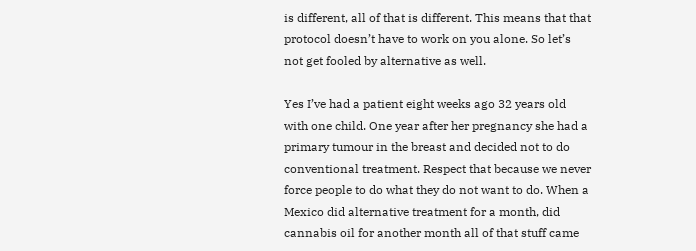is different, all of that is different. This means that that protocol doesn’t have to work on you alone. So let’s not get fooled by alternative as well.

Yes I’ve had a patient eight weeks ago 32 years old with one child. One year after her pregnancy she had a primary tumour in the breast and decided not to do conventional treatment. Respect that because we never force people to do what they do not want to do. When a Mexico did alternative treatment for a month, did cannabis oil for another month all of that stuff came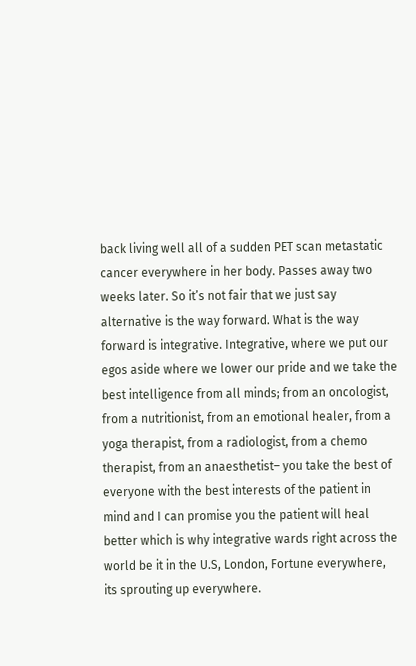back living well all of a sudden PET scan metastatic cancer everywhere in her body. Passes away two weeks later. So it’s not fair that we just say alternative is the way forward. What is the way forward is integrative. Integrative, where we put our egos aside where we lower our pride and we take the best intelligence from all minds; from an oncologist, from a nutritionist, from an emotional healer, from a yoga therapist, from a radiologist, from a chemo therapist, from an anaesthetist– you take the best of everyone with the best interests of the patient in mind and I can promise you the patient will heal better which is why integrative wards right across the world be it in the U.S, London, Fortune everywhere, its sprouting up everywhere.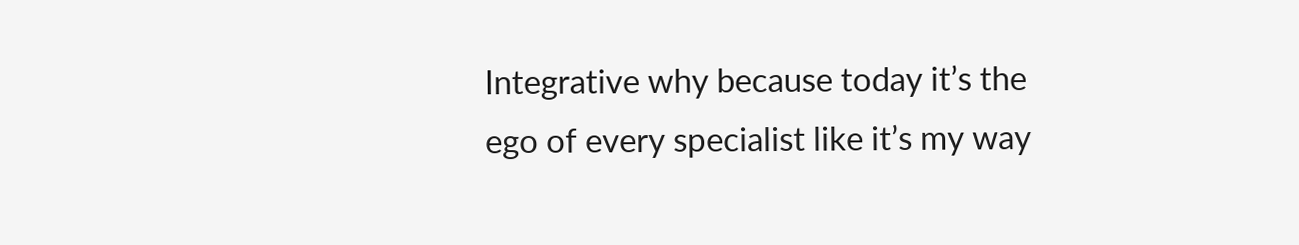Integrative why because today it’s the ego of every specialist like it’s my way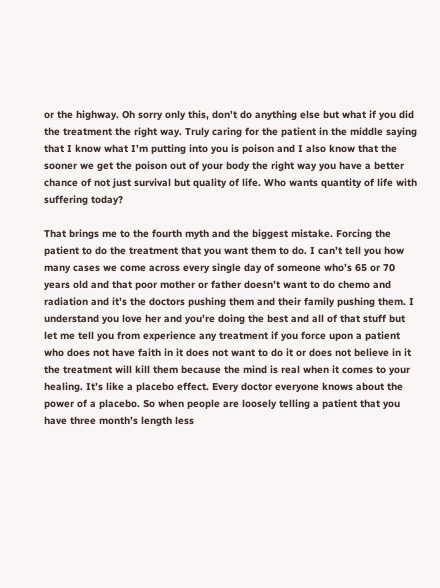or the highway. Oh sorry only this, don’t do anything else but what if you did the treatment the right way. Truly caring for the patient in the middle saying that I know what I’m putting into you is poison and I also know that the sooner we get the poison out of your body the right way you have a better chance of not just survival but quality of life. Who wants quantity of life with suffering today?

That brings me to the fourth myth and the biggest mistake. Forcing the patient to do the treatment that you want them to do. I can’t tell you how many cases we come across every single day of someone who’s 65 or 70 years old and that poor mother or father doesn’t want to do chemo and radiation and it’s the doctors pushing them and their family pushing them. I understand you love her and you’re doing the best and all of that stuff but let me tell you from experience any treatment if you force upon a patient who does not have faith in it does not want to do it or does not believe in it the treatment will kill them because the mind is real when it comes to your healing. It’s like a placebo effect. Every doctor everyone knows about the power of a placebo. So when people are loosely telling a patient that you have three month’s length less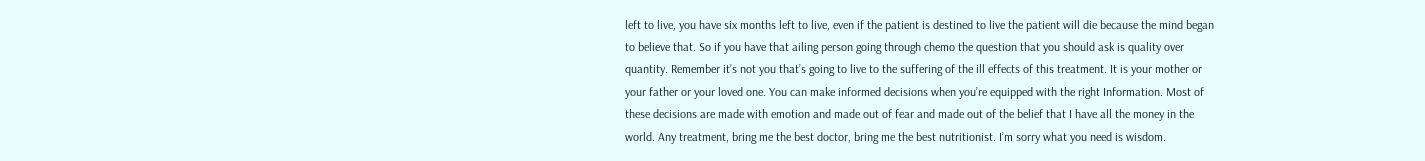left to live, you have six months left to live, even if the patient is destined to live the patient will die because the mind began to believe that. So if you have that ailing person going through chemo the question that you should ask is quality over quantity. Remember it’s not you that’s going to live to the suffering of the ill effects of this treatment. It is your mother or your father or your loved one. You can make informed decisions when you’re equipped with the right Information. Most of these decisions are made with emotion and made out of fear and made out of the belief that I have all the money in the world. Any treatment, bring me the best doctor, bring me the best nutritionist. I’m sorry what you need is wisdom.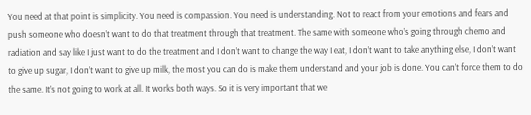You need at that point is simplicity. You need is compassion. You need is understanding. Not to react from your emotions and fears and push someone who doesn’t want to do that treatment through that treatment. The same with someone who’s going through chemo and radiation and say like I just want to do the treatment and I don’t want to change the way I eat, I don’t want to take anything else, I don’t want to give up sugar, I don’t want to give up milk, the most you can do is make them understand and your job is done. You can’t force them to do the same. It’s not going to work at all. It works both ways. So it is very important that we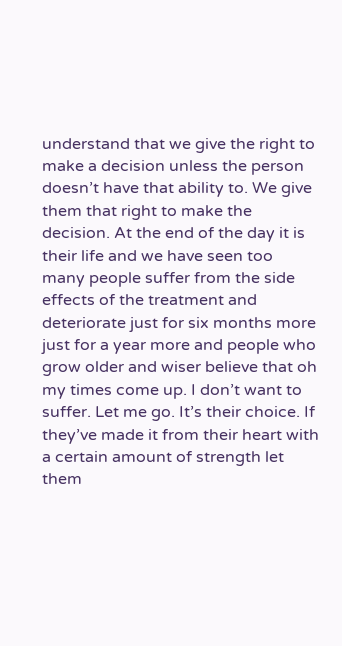understand that we give the right to make a decision unless the person doesn’t have that ability to. We give them that right to make the decision. At the end of the day it is their life and we have seen too many people suffer from the side effects of the treatment and deteriorate just for six months more just for a year more and people who grow older and wiser believe that oh my times come up. I don’t want to suffer. Let me go. It’s their choice. If they’ve made it from their heart with a certain amount of strength let them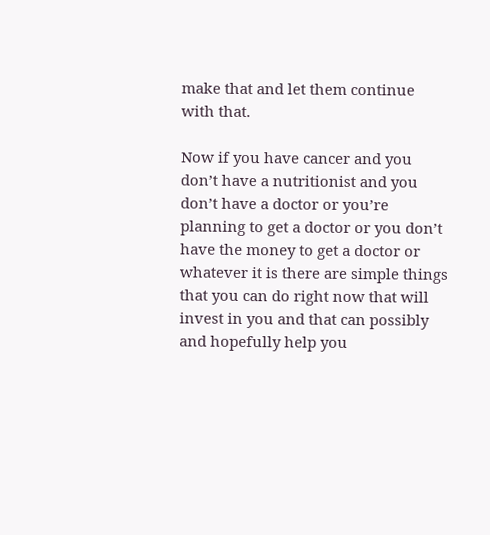make that and let them continue with that.

Now if you have cancer and you don’t have a nutritionist and you don’t have a doctor or you’re planning to get a doctor or you don’t have the money to get a doctor or whatever it is there are simple things that you can do right now that will invest in you and that can possibly and hopefully help you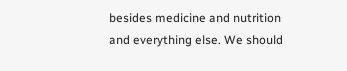besides medicine and nutrition and everything else. We should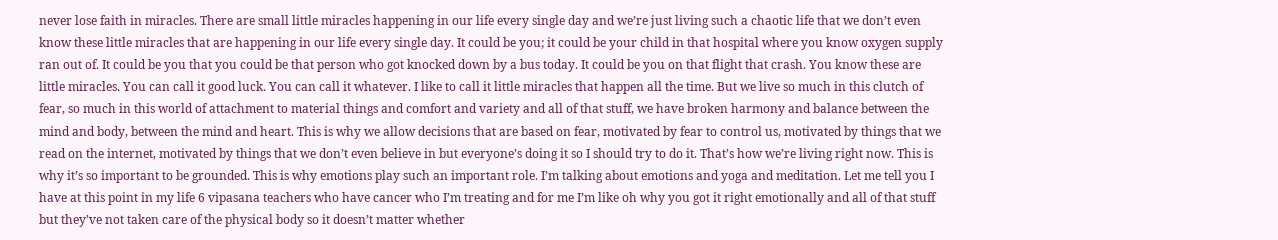never lose faith in miracles. There are small little miracles happening in our life every single day and we’re just living such a chaotic life that we don’t even know these little miracles that are happening in our life every single day. It could be you; it could be your child in that hospital where you know oxygen supply ran out of. It could be you that you could be that person who got knocked down by a bus today. It could be you on that flight that crash. You know these are little miracles. You can call it good luck. You can call it whatever. I like to call it little miracles that happen all the time. But we live so much in this clutch of fear, so much in this world of attachment to material things and comfort and variety and all of that stuff, we have broken harmony and balance between the mind and body, between the mind and heart. This is why we allow decisions that are based on fear, motivated by fear to control us, motivated by things that we read on the internet, motivated by things that we don’t even believe in but everyone’s doing it so I should try to do it. That’s how we’re living right now. This is why it’s so important to be grounded. This is why emotions play such an important role. I’m talking about emotions and yoga and meditation. Let me tell you I have at this point in my life 6 vipasana teachers who have cancer who I’m treating and for me I’m like oh why you got it right emotionally and all of that stuff but they’ve not taken care of the physical body so it doesn’t matter whether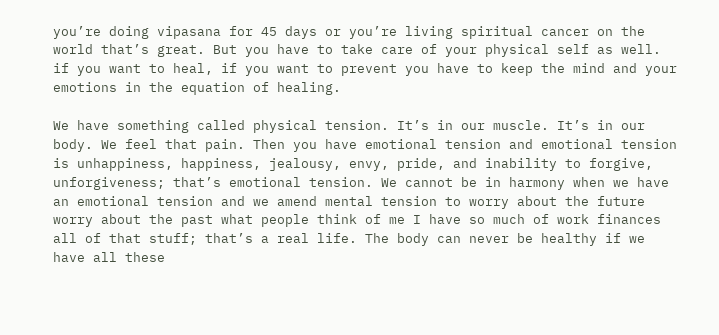you’re doing vipasana for 45 days or you’re living spiritual cancer on the world that’s great. But you have to take care of your physical self as well. if you want to heal, if you want to prevent you have to keep the mind and your emotions in the equation of healing.

We have something called physical tension. It’s in our muscle. It’s in our body. We feel that pain. Then you have emotional tension and emotional tension is unhappiness, happiness, jealousy, envy, pride, and inability to forgive, unforgiveness; that’s emotional tension. We cannot be in harmony when we have an emotional tension and we amend mental tension to worry about the future worry about the past what people think of me I have so much of work finances all of that stuff; that’s a real life. The body can never be healthy if we have all these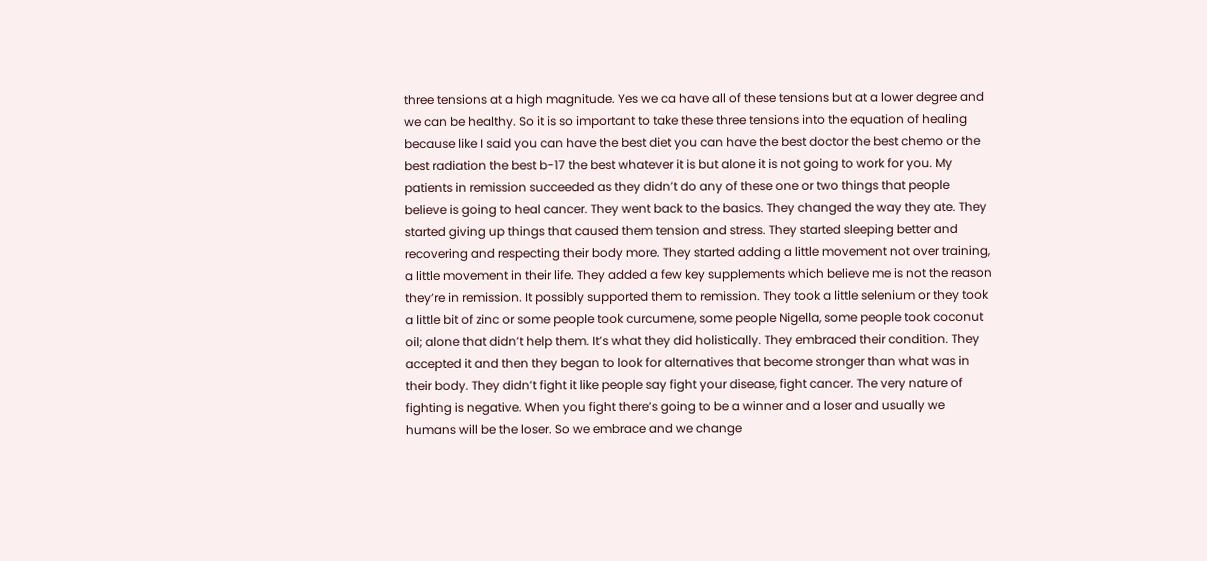three tensions at a high magnitude. Yes we ca have all of these tensions but at a lower degree and we can be healthy. So it is so important to take these three tensions into the equation of healing because like I said you can have the best diet you can have the best doctor the best chemo or the best radiation the best b-17 the best whatever it is but alone it is not going to work for you. My patients in remission succeeded as they didn’t do any of these one or two things that people believe is going to heal cancer. They went back to the basics. They changed the way they ate. They started giving up things that caused them tension and stress. They started sleeping better and recovering and respecting their body more. They started adding a little movement not over training, a little movement in their life. They added a few key supplements which believe me is not the reason they’re in remission. It possibly supported them to remission. They took a little selenium or they took a little bit of zinc or some people took curcumene, some people Nigella, some people took coconut oil; alone that didn’t help them. It’s what they did holistically. They embraced their condition. They accepted it and then they began to look for alternatives that become stronger than what was in their body. They didn’t fight it like people say fight your disease, fight cancer. The very nature of fighting is negative. When you fight there’s going to be a winner and a loser and usually we humans will be the loser. So we embrace and we change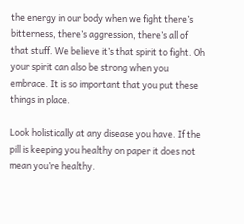the energy in our body when we fight there’s bitterness, there’s aggression, there’s all of that stuff. We believe it’s that spirit to fight. Oh your spirit can also be strong when you embrace. It is so important that you put these things in place.

Look holistically at any disease you have. If the pill is keeping you healthy on paper it does not mean you’re healthy.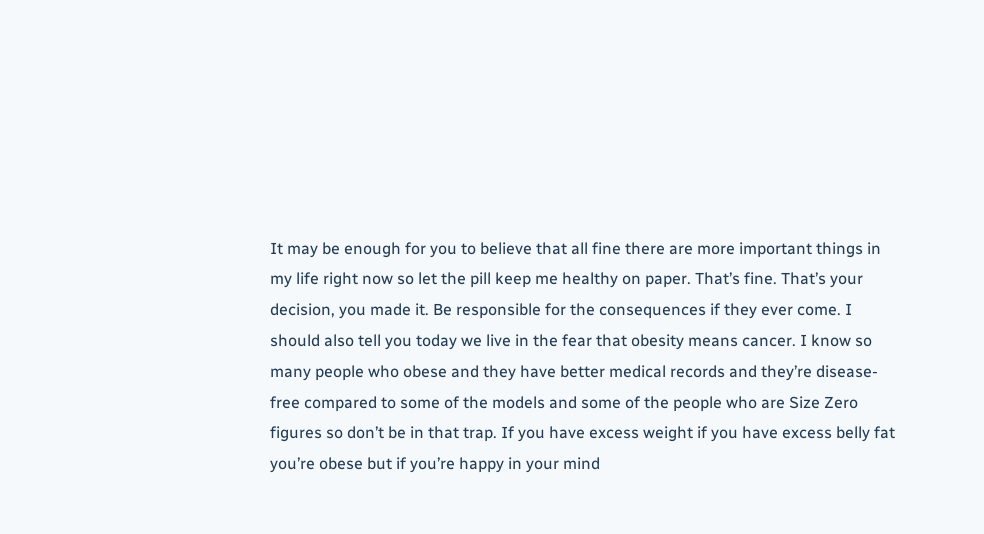It may be enough for you to believe that all fine there are more important things in my life right now so let the pill keep me healthy on paper. That’s fine. That’s your decision, you made it. Be responsible for the consequences if they ever come. I should also tell you today we live in the fear that obesity means cancer. I know so many people who obese and they have better medical records and they’re disease-free compared to some of the models and some of the people who are Size Zero figures so don’t be in that trap. If you have excess weight if you have excess belly fat you’re obese but if you’re happy in your mind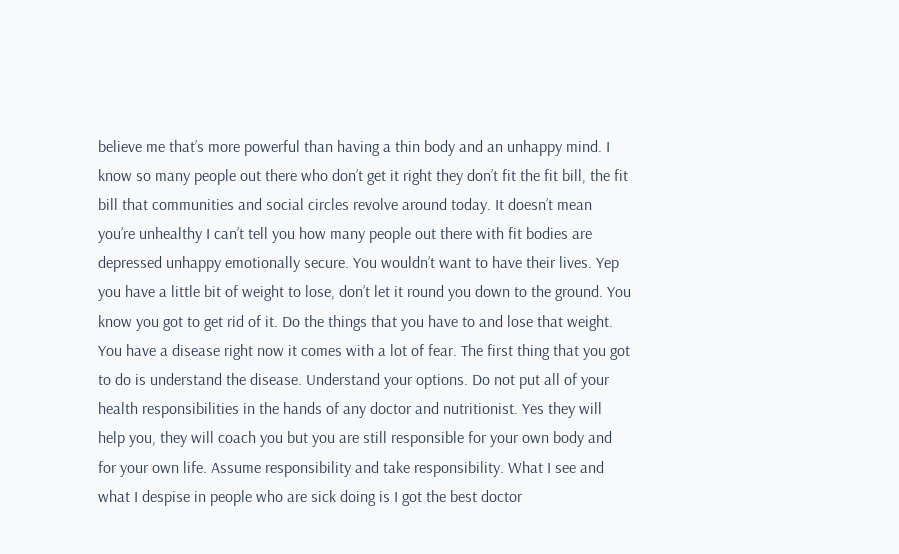believe me that’s more powerful than having a thin body and an unhappy mind. I know so many people out there who don’t get it right they don’t fit the fit bill, the fit bill that communities and social circles revolve around today. It doesn’t mean you’re unhealthy I can’t tell you how many people out there with fit bodies are depressed unhappy emotionally secure. You wouldn’t want to have their lives. Yep you have a little bit of weight to lose, don’t let it round you down to the ground. You know you got to get rid of it. Do the things that you have to and lose that weight. You have a disease right now it comes with a lot of fear. The first thing that you got to do is understand the disease. Understand your options. Do not put all of your health responsibilities in the hands of any doctor and nutritionist. Yes they will help you, they will coach you but you are still responsible for your own body and for your own life. Assume responsibility and take responsibility. What I see and what I despise in people who are sick doing is I got the best doctor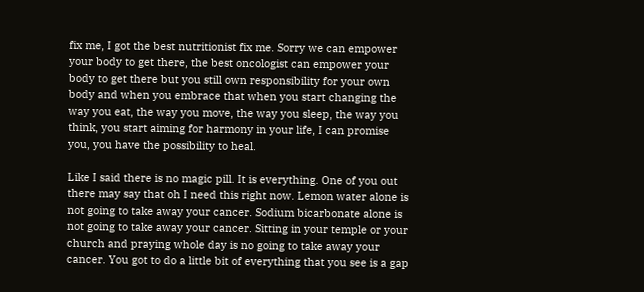fix me, I got the best nutritionist fix me. Sorry we can empower your body to get there, the best oncologist can empower your body to get there but you still own responsibility for your own body and when you embrace that when you start changing the way you eat, the way you move, the way you sleep, the way you think, you start aiming for harmony in your life, I can promise you, you have the possibility to heal.

Like I said there is no magic pill. It is everything. One of you out there may say that oh I need this right now. Lemon water alone is not going to take away your cancer. Sodium bicarbonate alone is not going to take away your cancer. Sitting in your temple or your church and praying whole day is no going to take away your cancer. You got to do a little bit of everything that you see is a gap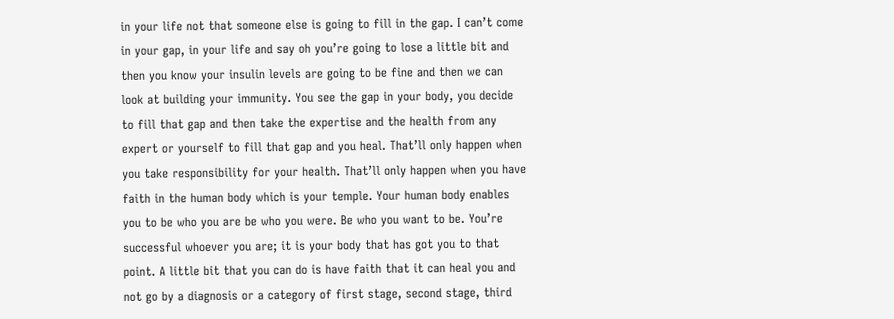in your life not that someone else is going to fill in the gap. I can’t come in your gap, in your life and say oh you’re going to lose a little bit and then you know your insulin levels are going to be fine and then we can look at building your immunity. You see the gap in your body, you decide to fill that gap and then take the expertise and the health from any expert or yourself to fill that gap and you heal. That’ll only happen when you take responsibility for your health. That’ll only happen when you have faith in the human body which is your temple. Your human body enables you to be who you are be who you were. Be who you want to be. You’re successful whoever you are; it is your body that has got you to that point. A little bit that you can do is have faith that it can heal you and not go by a diagnosis or a category of first stage, second stage, third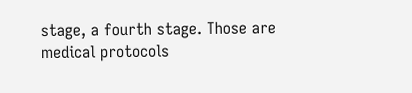stage, a fourth stage. Those are medical protocols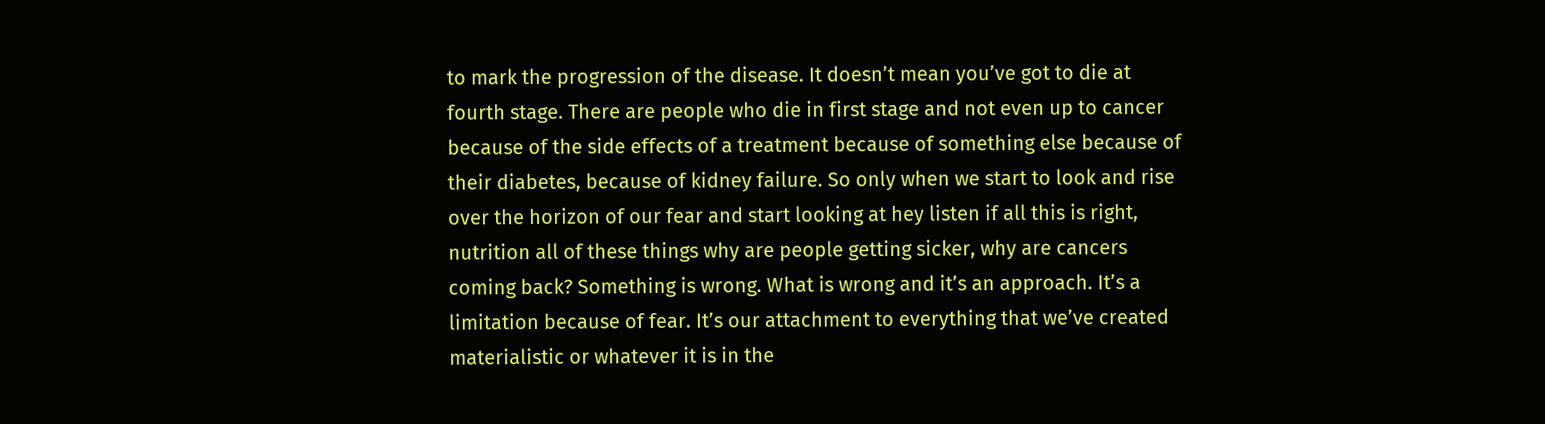to mark the progression of the disease. It doesn’t mean you’ve got to die at fourth stage. There are people who die in first stage and not even up to cancer because of the side effects of a treatment because of something else because of their diabetes, because of kidney failure. So only when we start to look and rise over the horizon of our fear and start looking at hey listen if all this is right, nutrition all of these things why are people getting sicker, why are cancers coming back? Something is wrong. What is wrong and it’s an approach. It’s a limitation because of fear. It’s our attachment to everything that we’ve created materialistic or whatever it is in the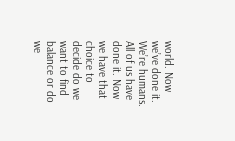world. Now we’ve done it. We’re humans. All of us have done it. Now we have that choice to decide do we want to find balance or do we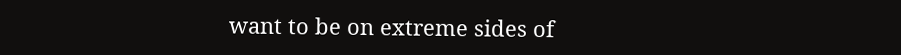want to be on extreme sides of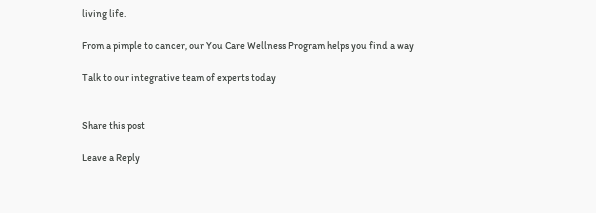living life.

From a pimple to cancer, our You Care Wellness Program helps you find a way

Talk to our integrative team of experts today


Share this post

Leave a Reply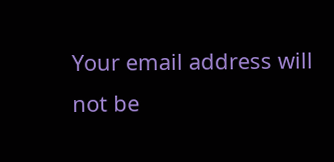Your email address will not be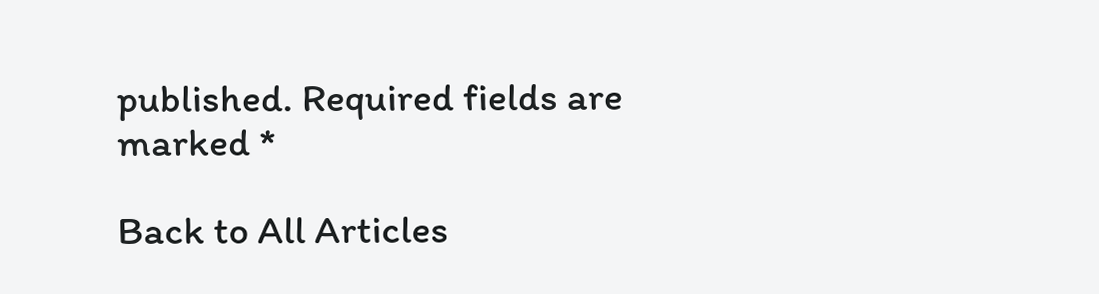published. Required fields are marked *

Back to All Articles